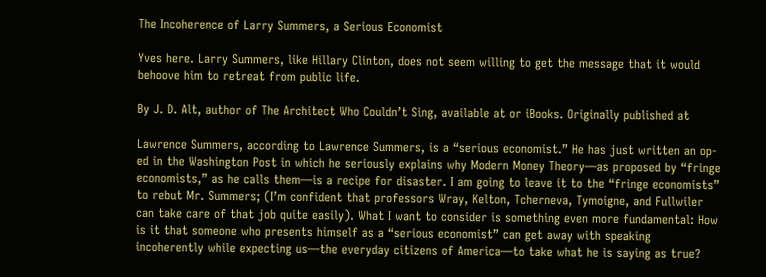The Incoherence of Larry Summers, a Serious Economist

Yves here. Larry Summers, like Hillary Clinton, does not seem willing to get the message that it would behoove him to retreat from public life.

By J. D. Alt, author of The Architect Who Couldn’t Sing, available at or iBooks. Originally published at

Lawrence Summers, according to Lawrence Summers, is a “serious economist.” He has just written an op-ed in the Washington Post in which he seriously explains why Modern Money Theory—as proposed by “fringe economists,” as he calls them—is a recipe for disaster. I am going to leave it to the “fringe economists” to rebut Mr. Summers; (I’m confident that professors Wray, Kelton, Tcherneva, Tymoigne, and Fullwiler can take care of that job quite easily). What I want to consider is something even more fundamental: How is it that someone who presents himself as a “serious economist” can get away with speaking incoherently while expecting us—the everyday citizens of America—to take what he is saying as true?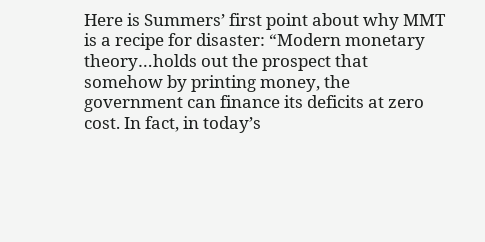Here is Summers’ first point about why MMT is a recipe for disaster: “Modern monetary theory…holds out the prospect that somehow by printing money, the government can finance its deficits at zero cost. In fact, in today’s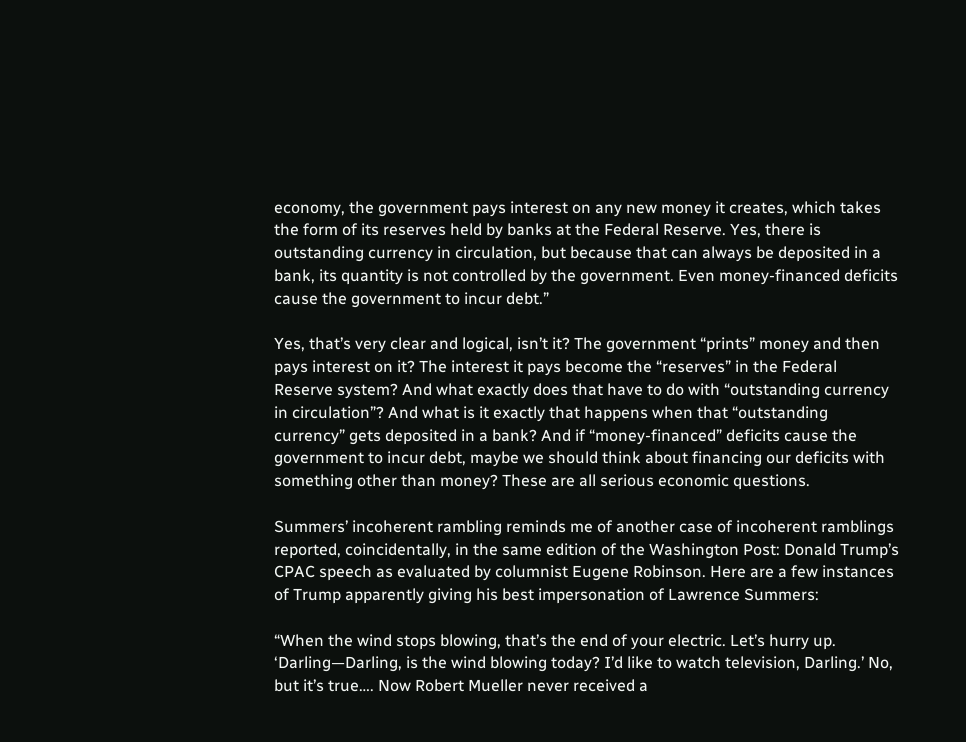economy, the government pays interest on any new money it creates, which takes the form of its reserves held by banks at the Federal Reserve. Yes, there is outstanding currency in circulation, but because that can always be deposited in a bank, its quantity is not controlled by the government. Even money-financed deficits cause the government to incur debt.”

Yes, that’s very clear and logical, isn’t it? The government “prints” money and then pays interest on it? The interest it pays become the “reserves” in the Federal Reserve system? And what exactly does that have to do with “outstanding currency in circulation”? And what is it exactly that happens when that “outstanding currency” gets deposited in a bank? And if “money-financed” deficits cause the government to incur debt, maybe we should think about financing our deficits with something other than money? These are all serious economic questions.

Summers’ incoherent rambling reminds me of another case of incoherent ramblings reported, coincidentally, in the same edition of the Washington Post: Donald Trump’s CPAC speech as evaluated by columnist Eugene Robinson. Here are a few instances of Trump apparently giving his best impersonation of Lawrence Summers:

“When the wind stops blowing, that’s the end of your electric. Let’s hurry up. ‘Darling—Darling, is the wind blowing today? I’d like to watch television, Darling.’ No, but it’s true…. Now Robert Mueller never received a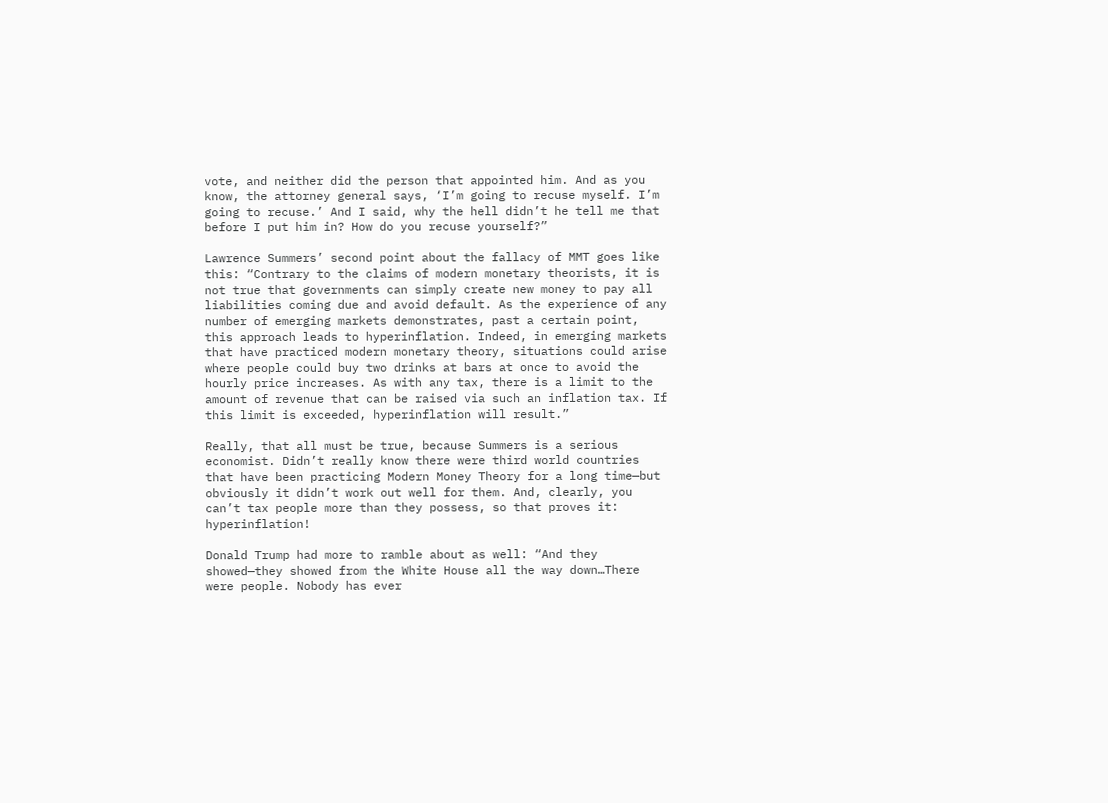vote, and neither did the person that appointed him. And as you know, the attorney general says, ‘I’m going to recuse myself. I’m going to recuse.’ And I said, why the hell didn’t he tell me that before I put him in? How do you recuse yourself?”

Lawrence Summers’ second point about the fallacy of MMT goes like this: “Contrary to the claims of modern monetary theorists, it is not true that governments can simply create new money to pay all liabilities coming due and avoid default. As the experience of any number of emerging markets demonstrates, past a certain point, this approach leads to hyperinflation. Indeed, in emerging markets that have practiced modern monetary theory, situations could arise where people could buy two drinks at bars at once to avoid the hourly price increases. As with any tax, there is a limit to the amount of revenue that can be raised via such an inflation tax. If this limit is exceeded, hyperinflation will result.”

Really, that all must be true, because Summers is a serious economist. Didn’t really know there were third world countries that have been practicing Modern Money Theory for a long time—but obviously it didn’t work out well for them. And, clearly, you can’t tax people more than they possess, so that proves it: hyperinflation!

Donald Trump had more to ramble about as well: “And they showed—they showed from the White House all the way down…There were people. Nobody has ever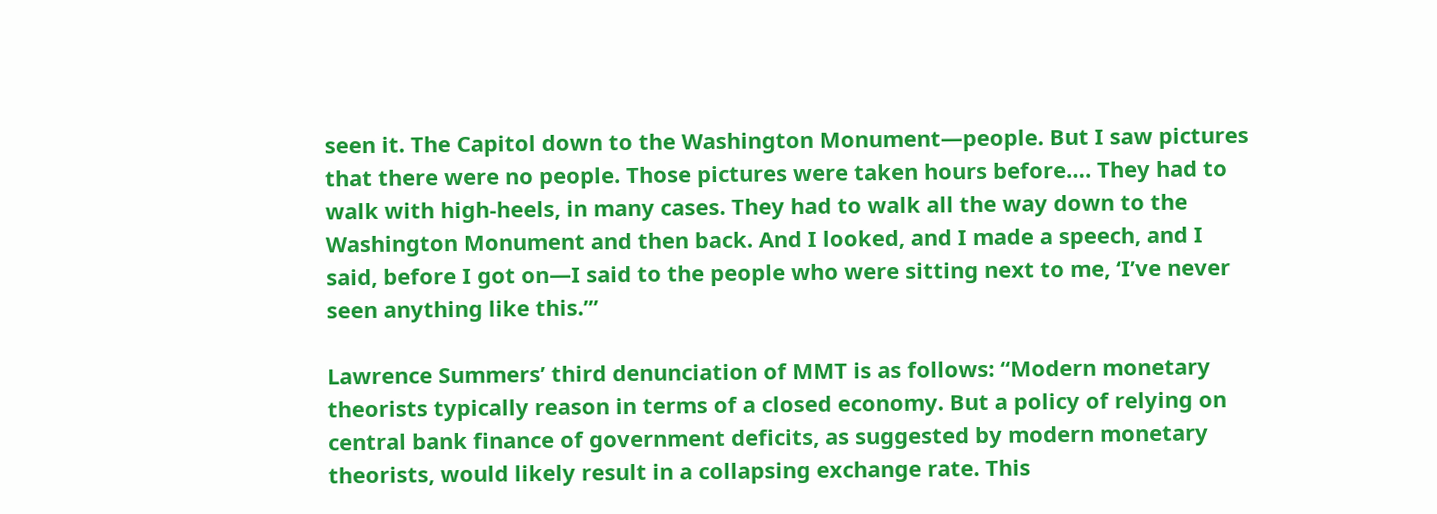seen it. The Capitol down to the Washington Monument—people. But I saw pictures that there were no people. Those pictures were taken hours before…. They had to walk with high-heels, in many cases. They had to walk all the way down to the Washington Monument and then back. And I looked, and I made a speech, and I said, before I got on—I said to the people who were sitting next to me, ‘I’ve never seen anything like this.’”

Lawrence Summers’ third denunciation of MMT is as follows: “Modern monetary theorists typically reason in terms of a closed economy. But a policy of relying on central bank finance of government deficits, as suggested by modern monetary theorists, would likely result in a collapsing exchange rate. This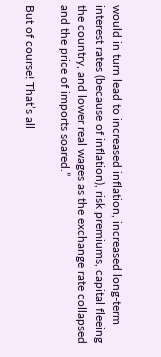would in turn lead to increased inflation, increased long-term interest rates (because of inflation), risk premiums, capital fleeing the country, and lower real wages as the exchange rate collapsed and the price of imports soared.”

But of course! That’s all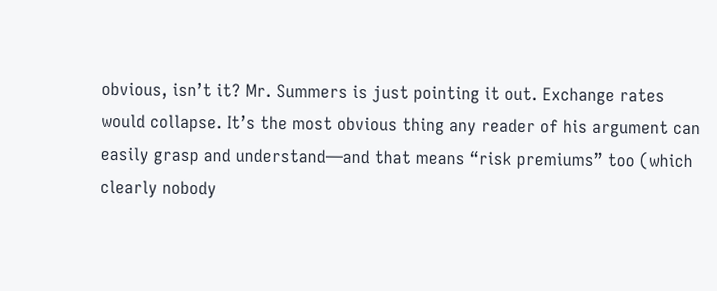obvious, isn’t it? Mr. Summers is just pointing it out. Exchange rates would collapse. It’s the most obvious thing any reader of his argument can easily grasp and understand—and that means “risk premiums” too (which clearly nobody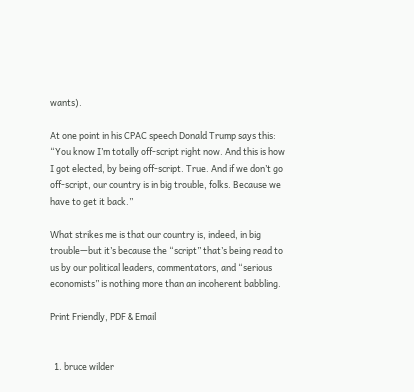wants).

At one point in his CPAC speech Donald Trump says this: “You know I’m totally off-script right now. And this is how I got elected, by being off-script. True. And if we don’t go off-script, our country is in big trouble, folks. Because we have to get it back.”

What strikes me is that our country is, indeed, in big trouble—but it’s because the “script” that’s being read to us by our political leaders, commentators, and “serious economists” is nothing more than an incoherent babbling.

Print Friendly, PDF & Email


  1. bruce wilder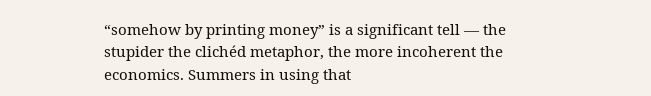“somehow by printing money” is a significant tell — the stupider the clichéd metaphor, the more incoherent the economics. Summers in using that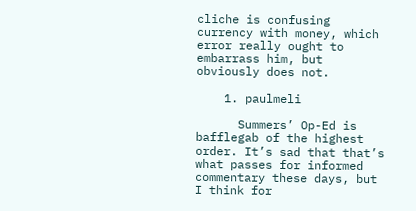cliche is confusing currency with money, which error really ought to embarrass him, but obviously does not.

    1. paulmeli

      Summers’ Op-Ed is bafflegab of the highest order. It’s sad that that’s what passes for informed commentary these days, but I think for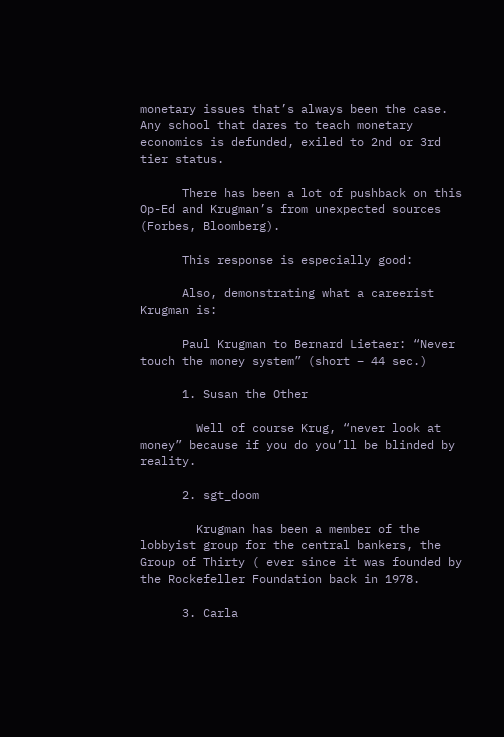monetary issues that’s always been the case. Any school that dares to teach monetary economics is defunded, exiled to 2nd or 3rd tier status.

      There has been a lot of pushback on this Op-Ed and Krugman’s from unexpected sources (Forbes, Bloomberg).

      This response is especially good:

      Also, demonstrating what a careerist Krugman is:

      Paul Krugman to Bernard Lietaer: “Never touch the money system” (short – 44 sec.)

      1. Susan the Other

        Well of course Krug, “never look at money” because if you do you’ll be blinded by reality.

      2. sgt_doom

        Krugman has been a member of the lobbyist group for the central bankers, the Group of Thirty ( ever since it was founded by the Rockefeller Foundation back in 1978.

      3. Carla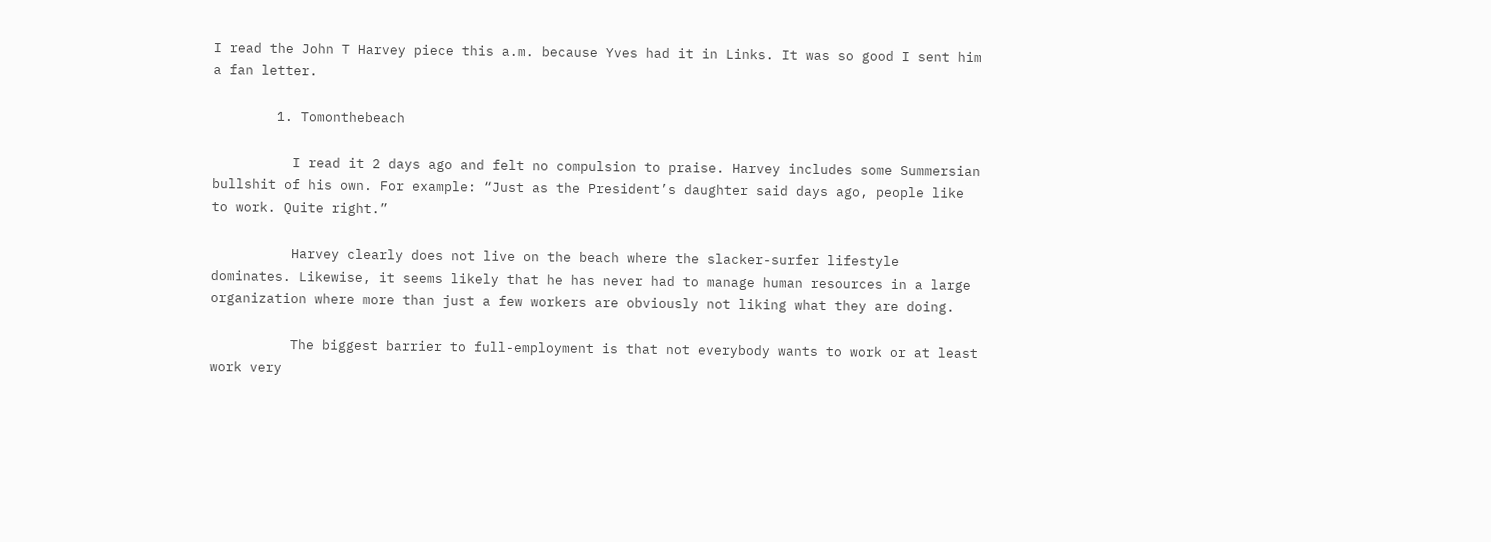I read the John T Harvey piece this a.m. because Yves had it in Links. It was so good I sent him a fan letter.

        1. Tomonthebeach

          I read it 2 days ago and felt no compulsion to praise. Harvey includes some Summersian bullshit of his own. For example: “Just as the President’s daughter said days ago, people like to work. Quite right.”

          Harvey clearly does not live on the beach where the slacker-surfer lifestyle dominates. Likewise, it seems likely that he has never had to manage human resources in a large organization where more than just a few workers are obviously not liking what they are doing.

          The biggest barrier to full-employment is that not everybody wants to work or at least work very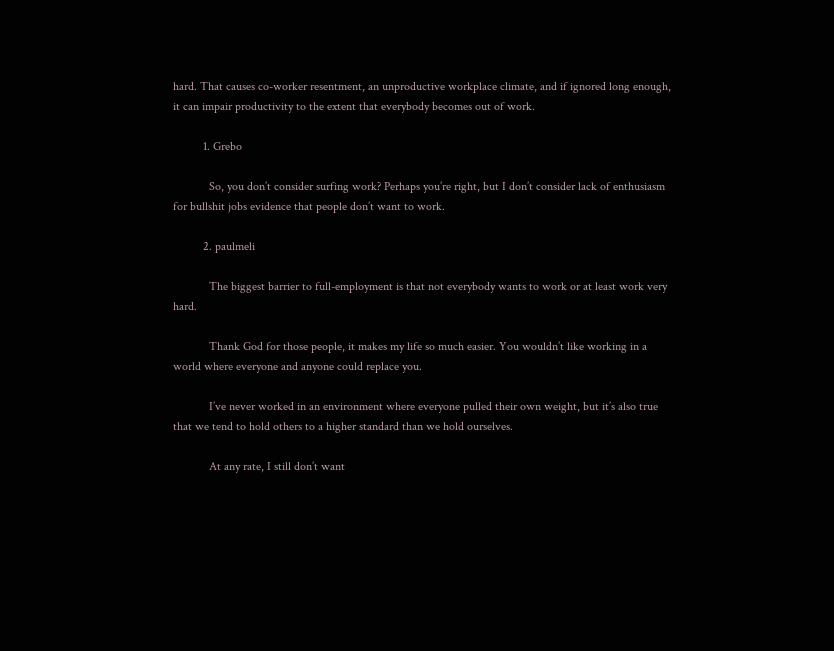hard. That causes co-worker resentment, an unproductive workplace climate, and if ignored long enough, it can impair productivity to the extent that everybody becomes out of work.

          1. Grebo

            So, you don’t consider surfing work? Perhaps you’re right, but I don’t consider lack of enthusiasm for bullshit jobs evidence that people don’t want to work.

          2. paulmeli

            The biggest barrier to full-employment is that not everybody wants to work or at least work very hard.

            Thank God for those people, it makes my life so much easier. You wouldn’t like working in a world where everyone and anyone could replace you.

            I’ve never worked in an environment where everyone pulled their own weight, but it’s also true that we tend to hold others to a higher standard than we hold ourselves.

            At any rate, I still don’t want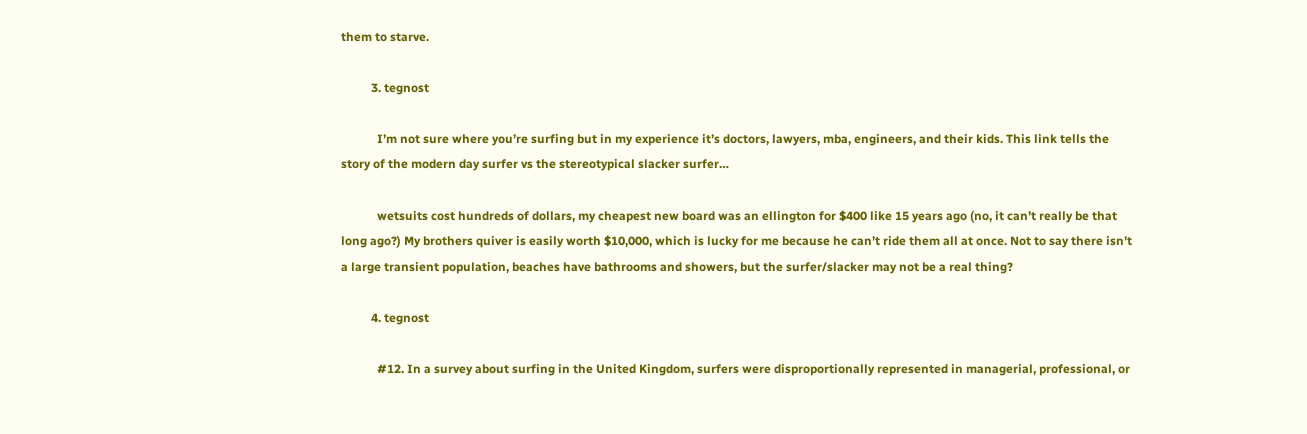them to starve.

          3. tegnost

            I’m not sure where you’re surfing but in my experience it’s doctors, lawyers, mba, engineers, and their kids. This link tells the story of the modern day surfer vs the stereotypical slacker surfer…

            wetsuits cost hundreds of dollars, my cheapest new board was an ellington for $400 like 15 years ago (no, it can’t really be that long ago?) My brothers quiver is easily worth $10,000, which is lucky for me because he can’t ride them all at once. Not to say there isn’t a large transient population, beaches have bathrooms and showers, but the surfer/slacker may not be a real thing?

          4. tegnost

            #12. In a survey about surfing in the United Kingdom, surfers were disproportionally represented in managerial, professional, or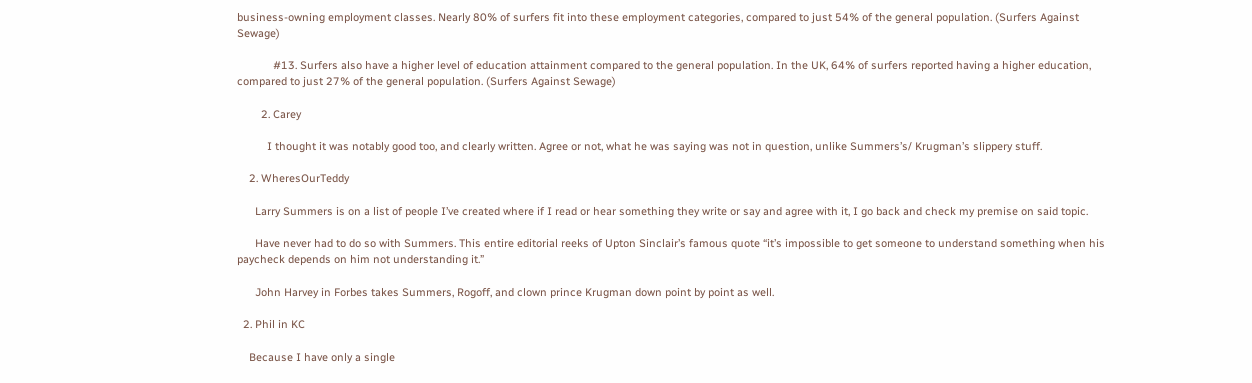business-owning employment classes. Nearly 80% of surfers fit into these employment categories, compared to just 54% of the general population. (Surfers Against Sewage)

            #13. Surfers also have a higher level of education attainment compared to the general population. In the UK, 64% of surfers reported having a higher education, compared to just 27% of the general population. (Surfers Against Sewage)

        2. Carey

          I thought it was notably good too, and clearly written. Agree or not, what he was saying was not in question, unlike Summers’s/ Krugman’s slippery stuff.

    2. WheresOurTeddy

      Larry Summers is on a list of people I’ve created where if I read or hear something they write or say and agree with it, I go back and check my premise on said topic.

      Have never had to do so with Summers. This entire editorial reeks of Upton Sinclair’s famous quote “it’s impossible to get someone to understand something when his paycheck depends on him not understanding it.”

      John Harvey in Forbes takes Summers, Rogoff, and clown prince Krugman down point by point as well.

  2. Phil in KC

    Because I have only a single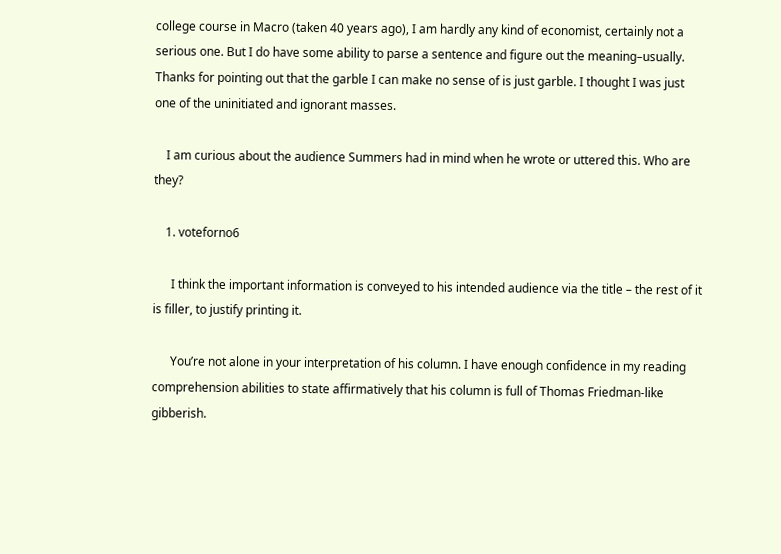college course in Macro (taken 40 years ago), I am hardly any kind of economist, certainly not a serious one. But I do have some ability to parse a sentence and figure out the meaning–usually. Thanks for pointing out that the garble I can make no sense of is just garble. I thought I was just one of the uninitiated and ignorant masses.

    I am curious about the audience Summers had in mind when he wrote or uttered this. Who are they?

    1. voteforno6

      I think the important information is conveyed to his intended audience via the title – the rest of it is filler, to justify printing it.

      You’re not alone in your interpretation of his column. I have enough confidence in my reading comprehension abilities to state affirmatively that his column is full of Thomas Friedman-like gibberish.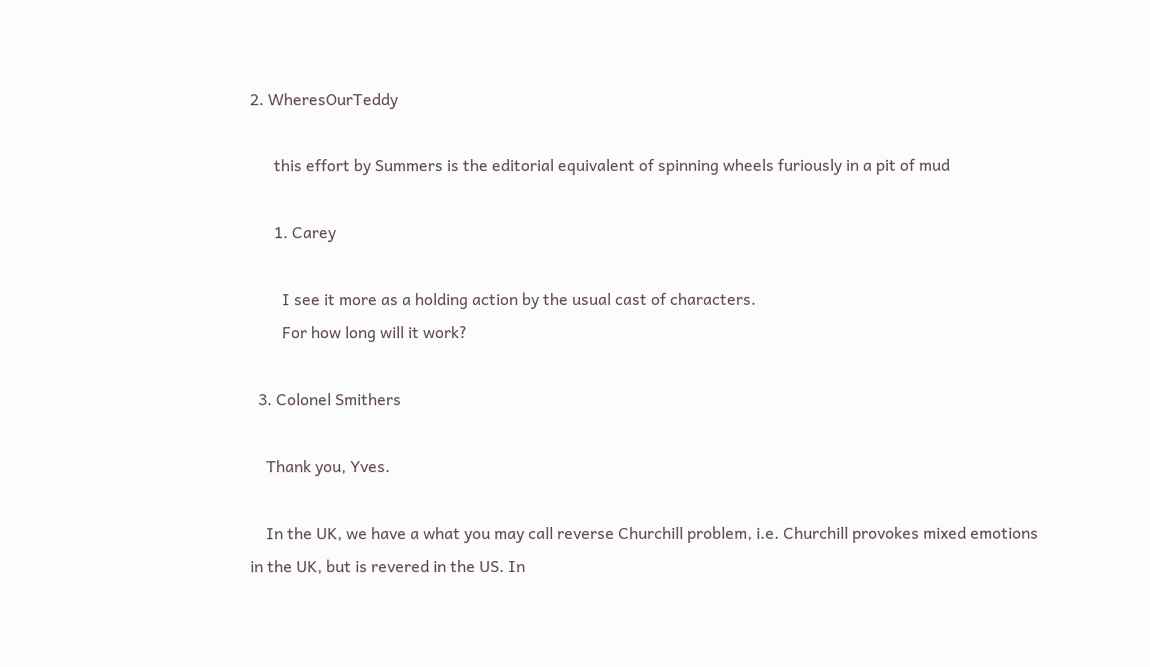2. WheresOurTeddy

      this effort by Summers is the editorial equivalent of spinning wheels furiously in a pit of mud

      1. Carey

        I see it more as a holding action by the usual cast of characters.
        For how long will it work?

  3. Colonel Smithers

    Thank you, Yves.

    In the UK, we have a what you may call reverse Churchill problem, i.e. Churchill provokes mixed emotions in the UK, but is revered in the US. In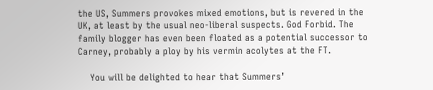the US, Summers provokes mixed emotions, but is revered in the UK, at least by the usual neo-liberal suspects. God Forbid. The family blogger has even been floated as a potential successor to Carney, probably a ploy by his vermin acolytes at the FT.

    You will be delighted to hear that Summers’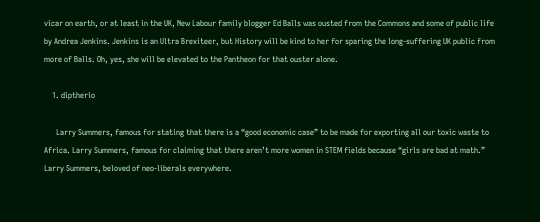vicar on earth, or at least in the UK, New Labour family blogger Ed Balls was ousted from the Commons and some of public life by Andrea Jenkins. Jenkins is an Ultra Brexiteer, but History will be kind to her for sparing the long-suffering UK public from more of Balls. Oh, yes, she will be elevated to the Pantheon for that ouster alone.

    1. diptherio

      Larry Summers, famous for stating that there is a “good economic case” to be made for exporting all our toxic waste to Africa. Larry Summers, famous for claiming that there aren’t more women in STEM fields because “girls are bad at math.” Larry Summers, beloved of neo-liberals everywhere.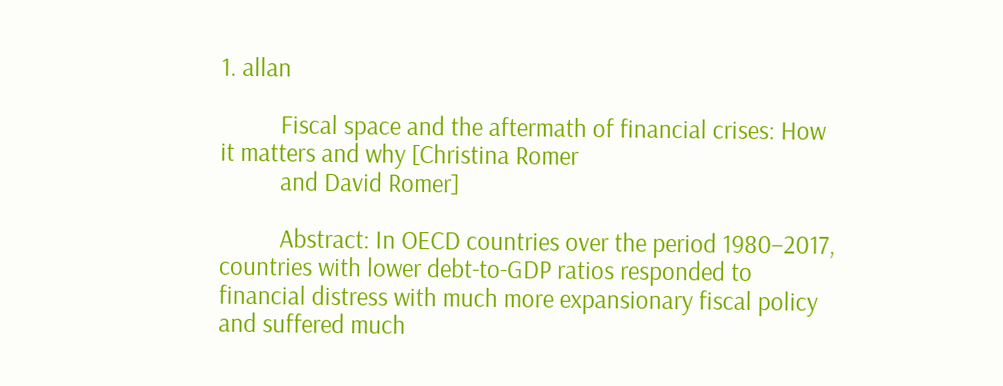1. allan

          Fiscal space and the aftermath of financial crises: How it matters and why [Christina Romer
          and David Romer]

          Abstract: In OECD countries over the period 1980–2017, countries with lower debt-to-GDP ratios responded to financial distress with much more expansionary fiscal policy and suffered much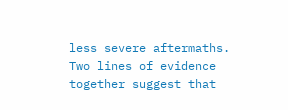less severe aftermaths. Two lines of evidence together suggest that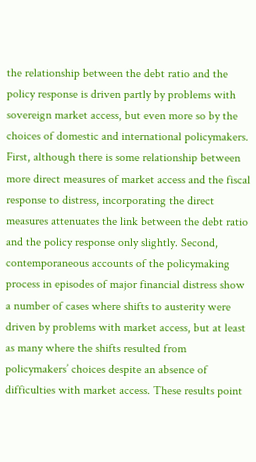the relationship between the debt ratio and the policy response is driven partly by problems with sovereign market access, but even more so by the choices of domestic and international policymakers. First, although there is some relationship between more direct measures of market access and the fiscal response to distress, incorporating the direct measures attenuates the link between the debt ratio and the policy response only slightly. Second, contemporaneous accounts of the policymaking process in episodes of major financial distress show a number of cases where shifts to austerity were driven by problems with market access, but at least as many where the shifts resulted from policymakers’ choices despite an absence of difficulties with market access. These results point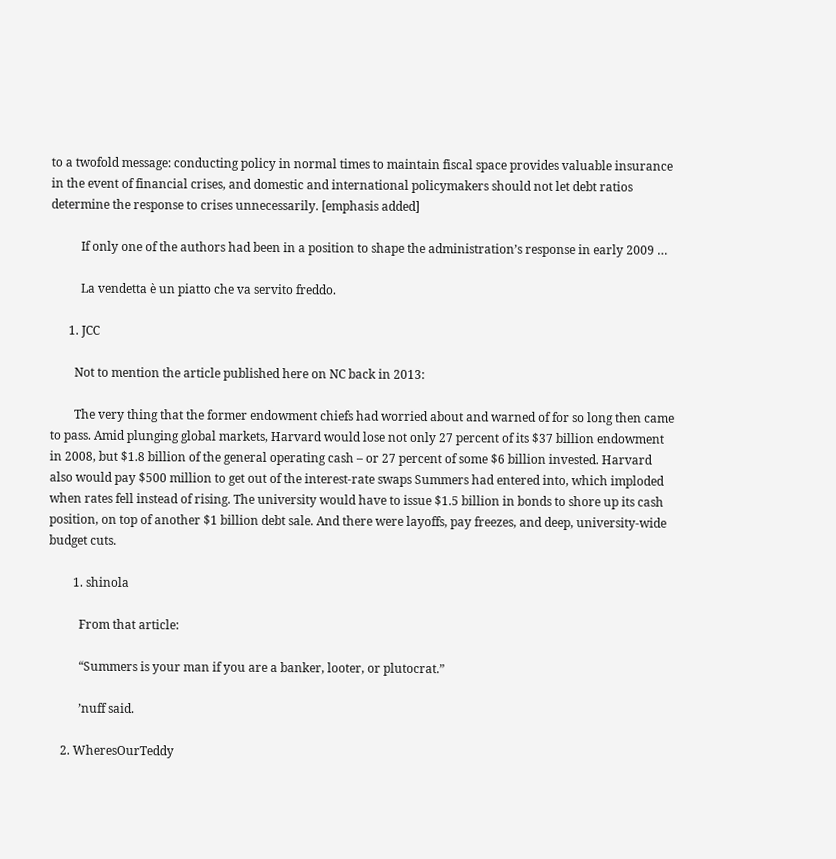to a twofold message: conducting policy in normal times to maintain fiscal space provides valuable insurance in the event of financial crises, and domestic and international policymakers should not let debt ratios determine the response to crises unnecessarily. [emphasis added]

          If only one of the authors had been in a position to shape the administration’s response in early 2009 …

          La vendetta è un piatto che va servito freddo.

      1. JCC

        Not to mention the article published here on NC back in 2013:

        The very thing that the former endowment chiefs had worried about and warned of for so long then came to pass. Amid plunging global markets, Harvard would lose not only 27 percent of its $37 billion endowment in 2008, but $1.8 billion of the general operating cash – or 27 percent of some $6 billion invested. Harvard also would pay $500 million to get out of the interest-rate swaps Summers had entered into, which imploded when rates fell instead of rising. The university would have to issue $1.5 billion in bonds to shore up its cash position, on top of another $1 billion debt sale. And there were layoffs, pay freezes, and deep, university-wide budget cuts.

        1. shinola

          From that article:

          “Summers is your man if you are a banker, looter, or plutocrat.”

          ’nuff said.

    2. WheresOurTeddy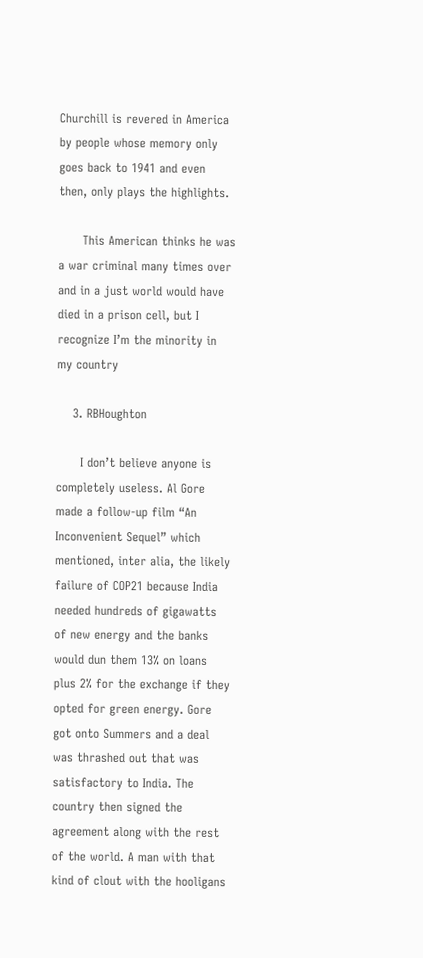Churchill is revered in America by people whose memory only goes back to 1941 and even then, only plays the highlights.

      This American thinks he was a war criminal many times over and in a just world would have died in a prison cell, but I recognize I’m the minority in my country

    3. RBHoughton

      I don’t believe anyone is completely useless. Al Gore made a follow-up film “An Inconvenient Sequel” which mentioned, inter alia, the likely failure of COP21 because India needed hundreds of gigawatts of new energy and the banks would dun them 13% on loans plus 2% for the exchange if they opted for green energy. Gore got onto Summers and a deal was thrashed out that was satisfactory to India. The country then signed the agreement along with the rest of the world. A man with that kind of clout with the hooligans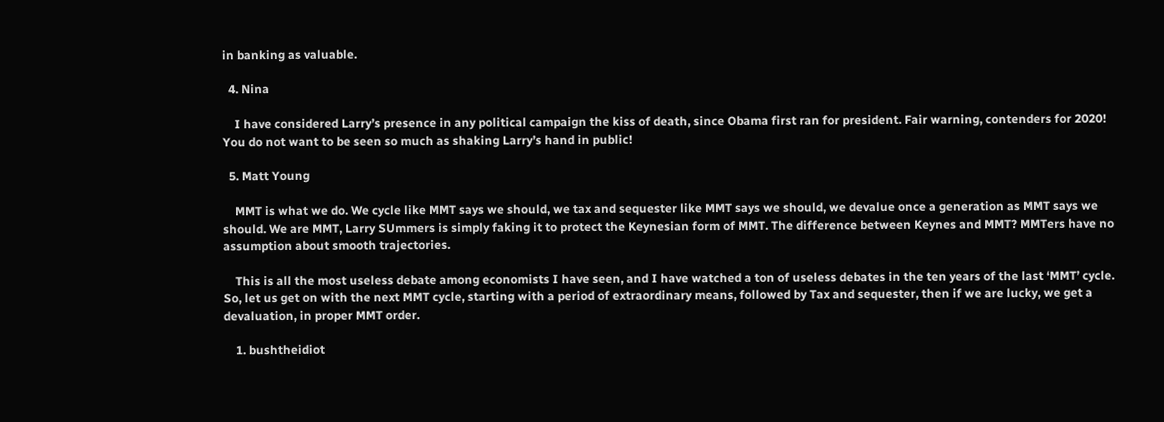in banking as valuable.

  4. Nina

    I have considered Larry’s presence in any political campaign the kiss of death, since Obama first ran for president. Fair warning, contenders for 2020! You do not want to be seen so much as shaking Larry’s hand in public!

  5. Matt Young

    MMT is what we do. We cycle like MMT says we should, we tax and sequester like MMT says we should, we devalue once a generation as MMT says we should. We are MMT, Larry SUmmers is simply faking it to protect the Keynesian form of MMT. The difference between Keynes and MMT? MMTers have no assumption about smooth trajectories.

    This is all the most useless debate among economists I have seen, and I have watched a ton of useless debates in the ten years of the last ‘MMT’ cycle. So, let us get on with the next MMT cycle, starting with a period of extraordinary means, followed by Tax and sequester, then if we are lucky, we get a devaluation, in proper MMT order.

    1. bushtheidiot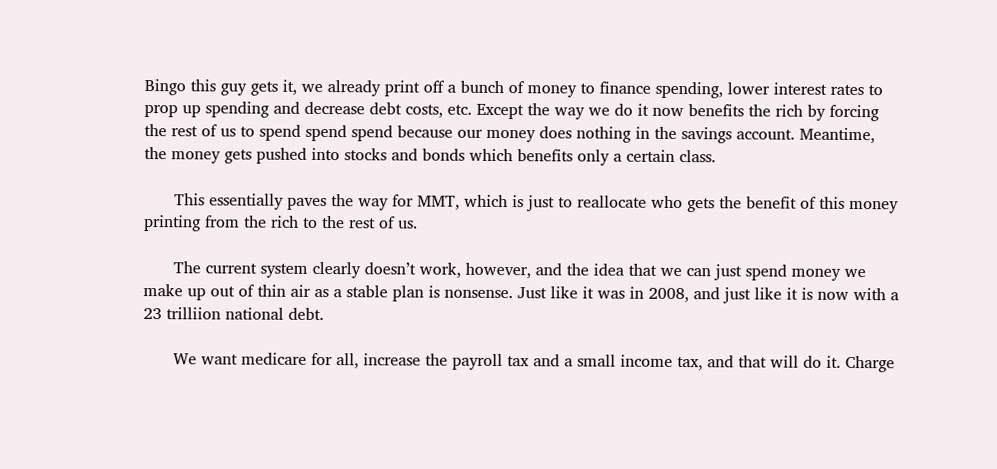Bingo this guy gets it, we already print off a bunch of money to finance spending, lower interest rates to prop up spending and decrease debt costs, etc. Except the way we do it now benefits the rich by forcing the rest of us to spend spend spend because our money does nothing in the savings account. Meantime, the money gets pushed into stocks and bonds which benefits only a certain class.

      This essentially paves the way for MMT, which is just to reallocate who gets the benefit of this money printing from the rich to the rest of us.

      The current system clearly doesn’t work, however, and the idea that we can just spend money we make up out of thin air as a stable plan is nonsense. Just like it was in 2008, and just like it is now with a 23 trilliion national debt.

      We want medicare for all, increase the payroll tax and a small income tax, and that will do it. Charge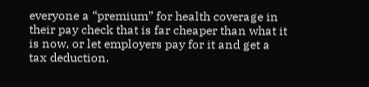everyone a “premium” for health coverage in their pay check that is far cheaper than what it is now, or let employers pay for it and get a tax deduction.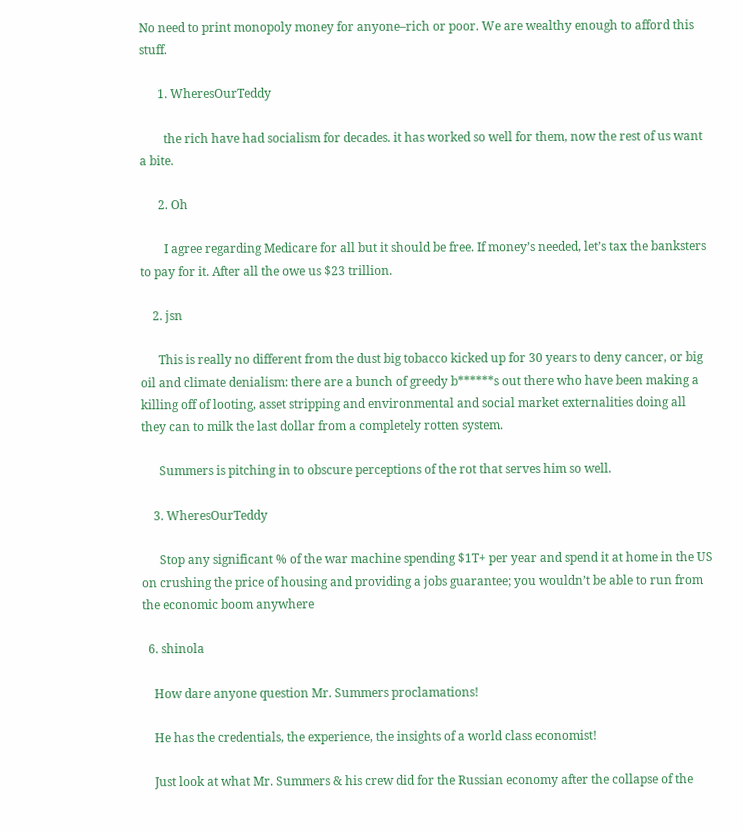No need to print monopoly money for anyone–rich or poor. We are wealthy enough to afford this stuff.

      1. WheresOurTeddy

        the rich have had socialism for decades. it has worked so well for them, now the rest of us want a bite.

      2. Oh

        I agree regarding Medicare for all but it should be free. If money’s needed, let’s tax the banksters to pay for it. After all the owe us $23 trillion.

    2. jsn

      This is really no different from the dust big tobacco kicked up for 30 years to deny cancer, or big oil and climate denialism: there are a bunch of greedy b******s out there who have been making a killing off of looting, asset stripping and environmental and social market externalities doing all they can to milk the last dollar from a completely rotten system.

      Summers is pitching in to obscure perceptions of the rot that serves him so well.

    3. WheresOurTeddy

      Stop any significant % of the war machine spending $1T+ per year and spend it at home in the US on crushing the price of housing and providing a jobs guarantee; you wouldn’t be able to run from the economic boom anywhere

  6. shinola

    How dare anyone question Mr. Summers proclamations!

    He has the credentials, the experience, the insights of a world class economist!

    Just look at what Mr. Summers & his crew did for the Russian economy after the collapse of the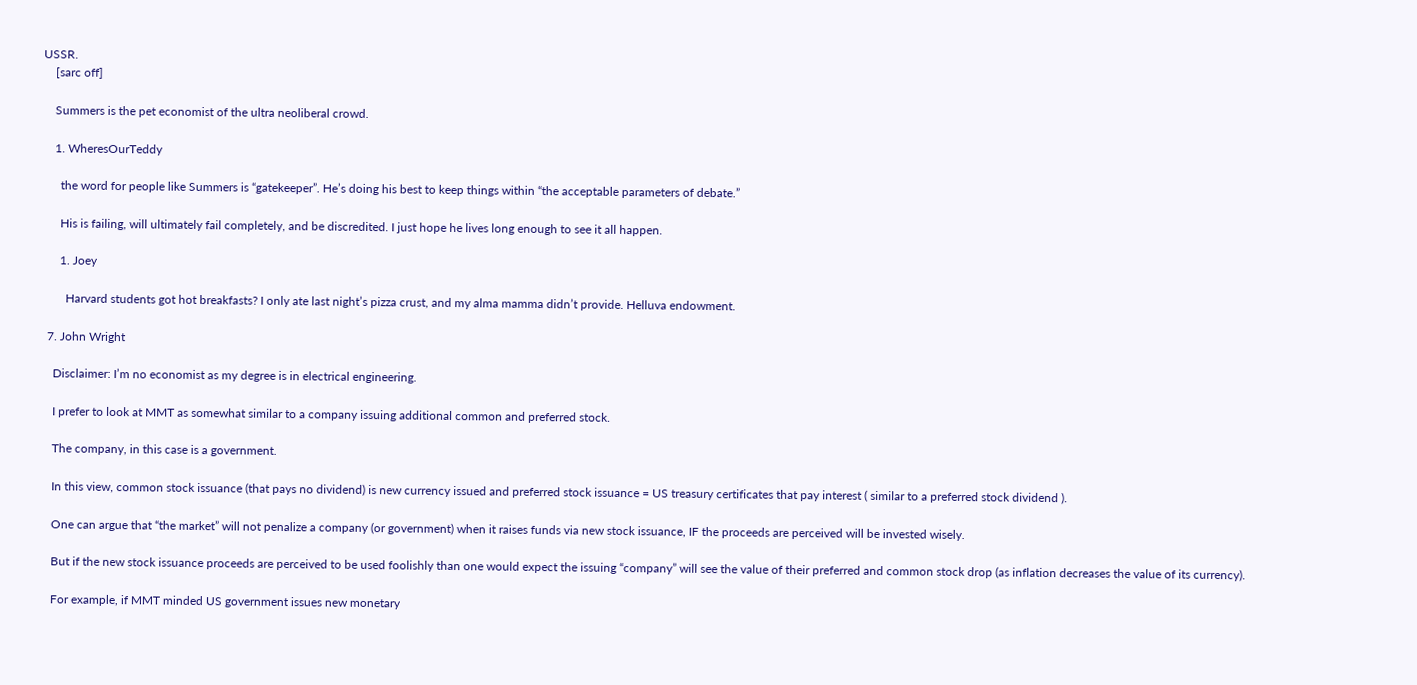USSR.
    [sarc off]

    Summers is the pet economist of the ultra neoliberal crowd.

    1. WheresOurTeddy

      the word for people like Summers is “gatekeeper”. He’s doing his best to keep things within “the acceptable parameters of debate.”

      His is failing, will ultimately fail completely, and be discredited. I just hope he lives long enough to see it all happen.

      1. Joey

        Harvard students got hot breakfasts? I only ate last night’s pizza crust, and my alma mamma didn’t provide. Helluva endowment.

  7. John Wright

    Disclaimer: I’m no economist as my degree is in electrical engineering.

    I prefer to look at MMT as somewhat similar to a company issuing additional common and preferred stock.

    The company, in this case is a government.

    In this view, common stock issuance (that pays no dividend) is new currency issued and preferred stock issuance = US treasury certificates that pay interest ( similar to a preferred stock dividend ).

    One can argue that “the market” will not penalize a company (or government) when it raises funds via new stock issuance, IF the proceeds are perceived will be invested wisely.

    But if the new stock issuance proceeds are perceived to be used foolishly than one would expect the issuing “company” will see the value of their preferred and common stock drop (as inflation decreases the value of its currency).

    For example, if MMT minded US government issues new monetary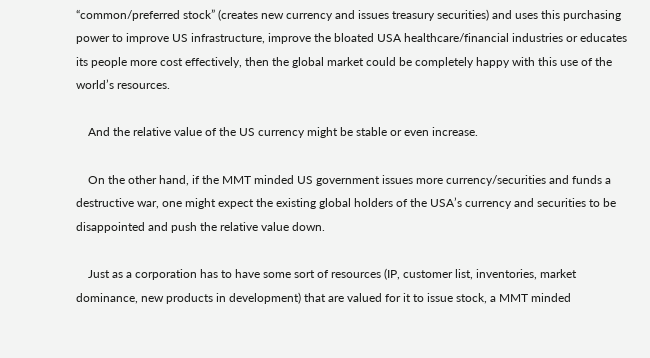“common/preferred stock” (creates new currency and issues treasury securities) and uses this purchasing power to improve US infrastructure, improve the bloated USA healthcare/financial industries or educates its people more cost effectively, then the global market could be completely happy with this use of the world’s resources.

    And the relative value of the US currency might be stable or even increase.

    On the other hand, if the MMT minded US government issues more currency/securities and funds a destructive war, one might expect the existing global holders of the USA’s currency and securities to be disappointed and push the relative value down.

    Just as a corporation has to have some sort of resources (IP, customer list, inventories, market dominance, new products in development) that are valued for it to issue stock, a MMT minded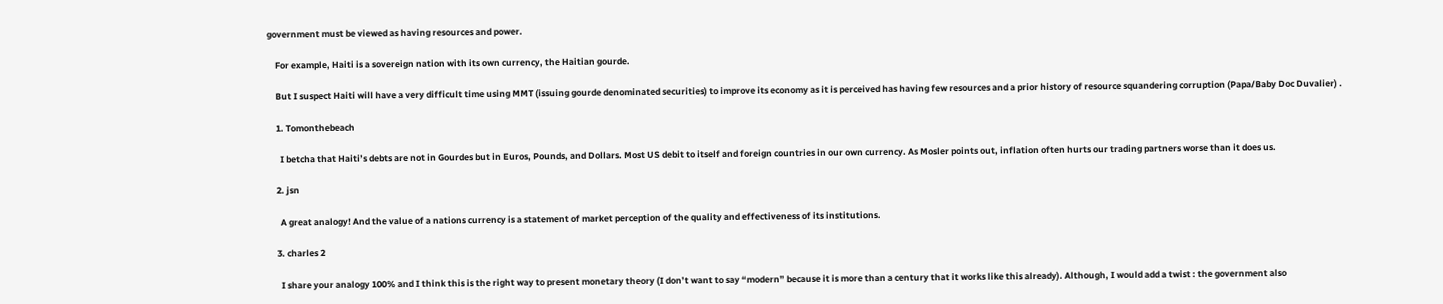government must be viewed as having resources and power.

    For example, Haiti is a sovereign nation with its own currency, the Haitian gourde.

    But I suspect Haiti will have a very difficult time using MMT (issuing gourde denominated securities) to improve its economy as it is perceived has having few resources and a prior history of resource squandering corruption (Papa/Baby Doc Duvalier) .

    1. Tomonthebeach

      I betcha that Haiti’s debts are not in Gourdes but in Euros, Pounds, and Dollars. Most US debit to itself and foreign countries in our own currency. As Mosler points out, inflation often hurts our trading partners worse than it does us.

    2. jsn

      A great analogy! And the value of a nations currency is a statement of market perception of the quality and effectiveness of its institutions.

    3. charles 2

      I share your analogy 100% and I think this is the right way to present monetary theory (I don’t want to say “modern” because it is more than a century that it works like this already). Although, I would add a twist : the government also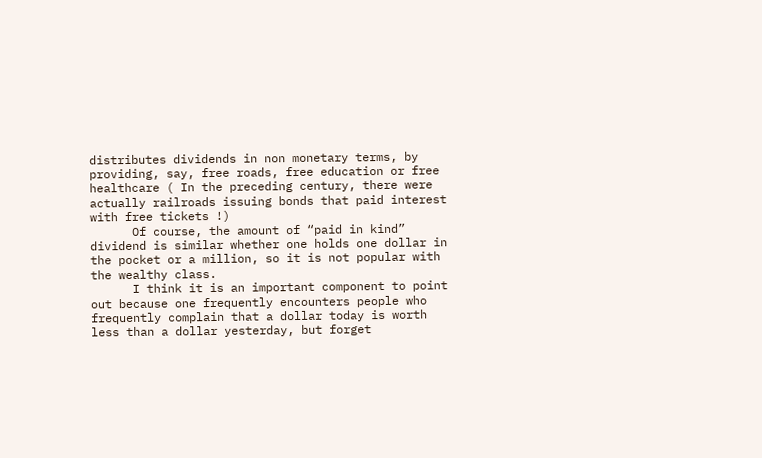distributes dividends in non monetary terms, by providing, say, free roads, free education or free healthcare ( In the preceding century, there were actually railroads issuing bonds that paid interest with free tickets !)
      Of course, the amount of “paid in kind” dividend is similar whether one holds one dollar in the pocket or a million, so it is not popular with the wealthy class.
      I think it is an important component to point out because one frequently encounters people who frequently complain that a dollar today is worth less than a dollar yesterday, but forget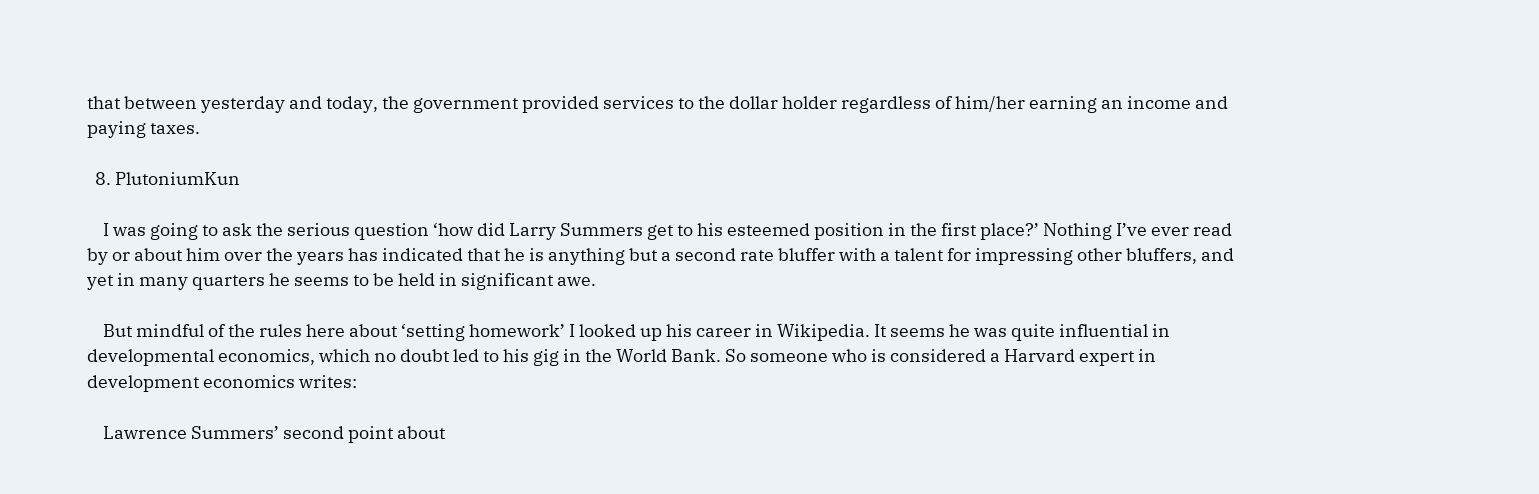that between yesterday and today, the government provided services to the dollar holder regardless of him/her earning an income and paying taxes.

  8. PlutoniumKun

    I was going to ask the serious question ‘how did Larry Summers get to his esteemed position in the first place?’ Nothing I’ve ever read by or about him over the years has indicated that he is anything but a second rate bluffer with a talent for impressing other bluffers, and yet in many quarters he seems to be held in significant awe.

    But mindful of the rules here about ‘setting homework’ I looked up his career in Wikipedia. It seems he was quite influential in developmental economics, which no doubt led to his gig in the World Bank. So someone who is considered a Harvard expert in development economics writes:

    Lawrence Summers’ second point about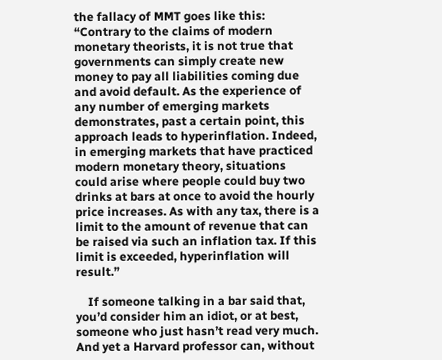the fallacy of MMT goes like this: “Contrary to the claims of modern monetary theorists, it is not true that governments can simply create new money to pay all liabilities coming due and avoid default. As the experience of any number of emerging markets demonstrates, past a certain point, this approach leads to hyperinflation. Indeed, in emerging markets that have practiced modern monetary theory, situations could arise where people could buy two drinks at bars at once to avoid the hourly price increases. As with any tax, there is a limit to the amount of revenue that can be raised via such an inflation tax. If this limit is exceeded, hyperinflation will result.”

    If someone talking in a bar said that, you’d consider him an idiot, or at best, someone who just hasn’t read very much. And yet a Harvard professor can, without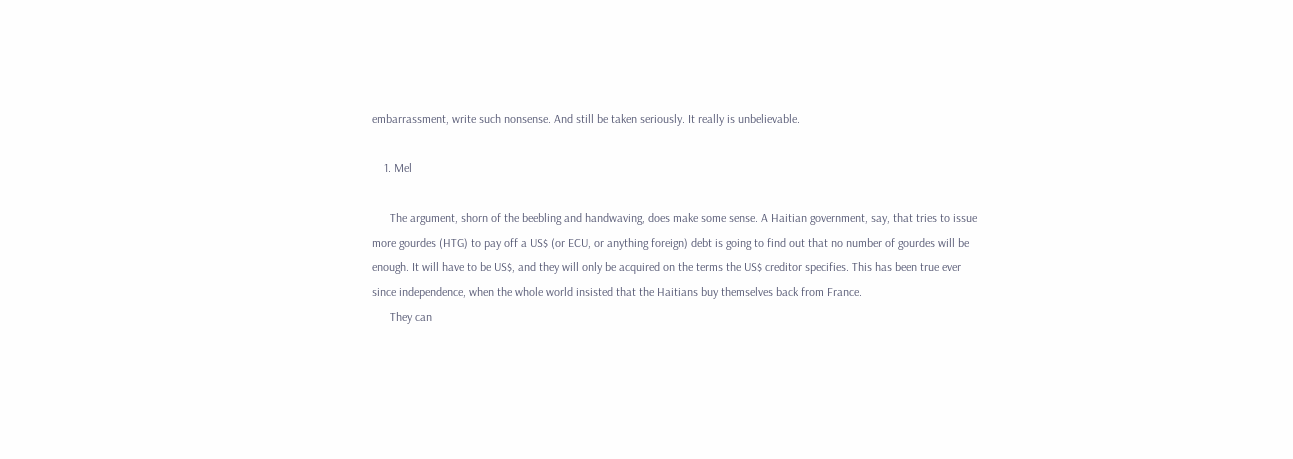embarrassment, write such nonsense. And still be taken seriously. It really is unbelievable.

    1. Mel

      The argument, shorn of the beebling and handwaving, does make some sense. A Haitian government, say, that tries to issue more gourdes (HTG) to pay off a US$ (or ECU, or anything foreign) debt is going to find out that no number of gourdes will be enough. It will have to be US$, and they will only be acquired on the terms the US$ creditor specifies. This has been true ever since independence, when the whole world insisted that the Haitians buy themselves back from France.
      They can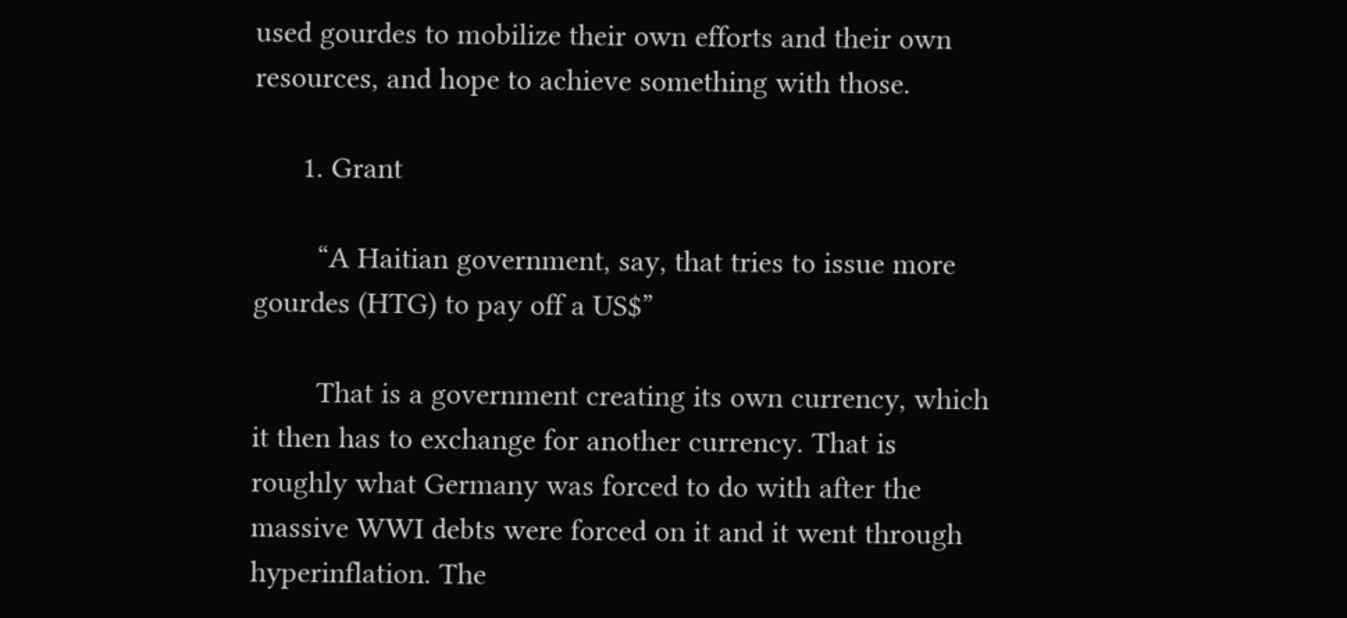used gourdes to mobilize their own efforts and their own resources, and hope to achieve something with those.

      1. Grant

        “A Haitian government, say, that tries to issue more gourdes (HTG) to pay off a US$”

        That is a government creating its own currency, which it then has to exchange for another currency. That is roughly what Germany was forced to do with after the massive WWI debts were forced on it and it went through hyperinflation. The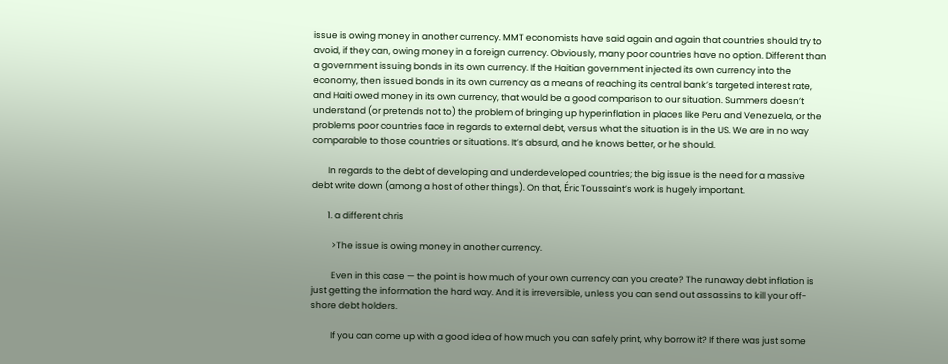issue is owing money in another currency. MMT economists have said again and again that countries should try to avoid, if they can, owing money in a foreign currency. Obviously, many poor countries have no option. Different than a government issuing bonds in its own currency. If the Haitian government injected its own currency into the economy, then issued bonds in its own currency as a means of reaching its central bank’s targeted interest rate, and Haiti owed money in its own currency, that would be a good comparison to our situation. Summers doesn’t understand (or pretends not to) the problem of bringing up hyperinflation in places like Peru and Venezuela, or the problems poor countries face in regards to external debt, versus what the situation is in the US. We are in no way comparable to those countries or situations. It’s absurd, and he knows better, or he should.

        In regards to the debt of developing and underdeveloped countries; the big issue is the need for a massive debt write down (among a host of other things). On that, Éric Toussaint’s work is hugely important.

        1. a different chris

          >The issue is owing money in another currency.

          Even in this case — the point is how much of your own currency can you create? The runaway debt inflation is just getting the information the hard way. And it is irreversible, unless you can send out assassins to kill your off-shore debt holders.

          If you can come up with a good idea of how much you can safely print, why borrow it? If there was just some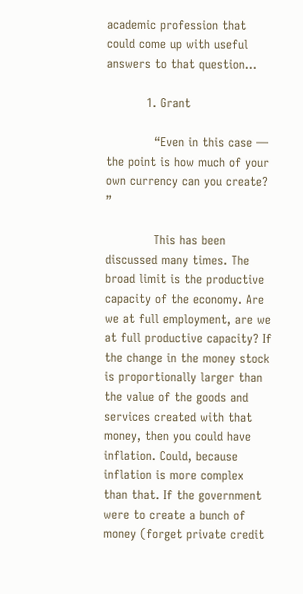academic profession that could come up with useful answers to that question…

          1. Grant

            “Even in this case — the point is how much of your own currency can you create? ”

            This has been discussed many times. The broad limit is the productive capacity of the economy. Are we at full employment, are we at full productive capacity? If the change in the money stock is proportionally larger than the value of the goods and services created with that money, then you could have inflation. Could, because inflation is more complex than that. If the government were to create a bunch of money (forget private credit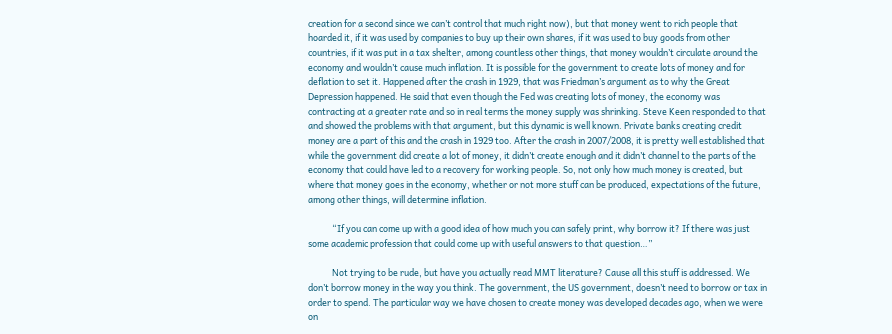creation for a second since we can’t control that much right now), but that money went to rich people that hoarded it, if it was used by companies to buy up their own shares, if it was used to buy goods from other countries, if it was put in a tax shelter, among countless other things, that money wouldn’t circulate around the economy and wouldn’t cause much inflation. It is possible for the government to create lots of money and for deflation to set it. Happened after the crash in 1929, that was Friedman’s argument as to why the Great Depression happened. He said that even though the Fed was creating lots of money, the economy was contracting at a greater rate and so in real terms the money supply was shrinking. Steve Keen responded to that and showed the problems with that argument, but this dynamic is well known. Private banks creating credit money are a part of this and the crash in 1929 too. After the crash in 2007/2008, it is pretty well established that while the government did create a lot of money, it didn’t create enough and it didn’t channel to the parts of the economy that could have led to a recovery for working people. So, not only how much money is created, but where that money goes in the economy, whether or not more stuff can be produced, expectations of the future, among other things, will determine inflation.

            “If you can come up with a good idea of how much you can safely print, why borrow it? If there was just some academic profession that could come up with useful answers to that question…”

            Not trying to be rude, but have you actually read MMT literature? Cause all this stuff is addressed. We don’t borrow money in the way you think. The government, the US government, doesn’t need to borrow or tax in order to spend. The particular way we have chosen to create money was developed decades ago, when we were on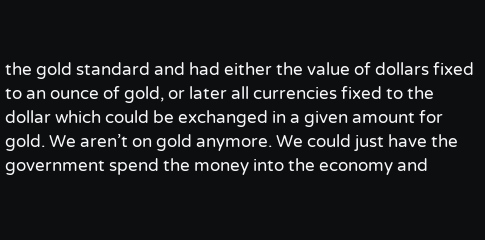the gold standard and had either the value of dollars fixed to an ounce of gold, or later all currencies fixed to the dollar which could be exchanged in a given amount for gold. We aren’t on gold anymore. We could just have the government spend the money into the economy and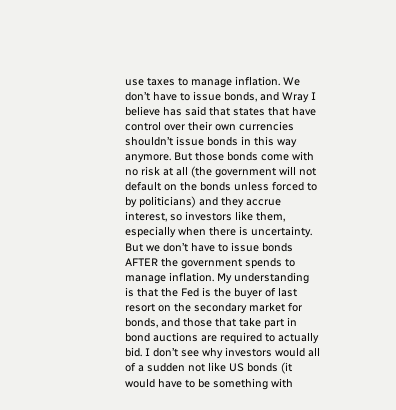use taxes to manage inflation. We don’t have to issue bonds, and Wray I believe has said that states that have control over their own currencies shouldn’t issue bonds in this way anymore. But those bonds come with no risk at all (the government will not default on the bonds unless forced to by politicians) and they accrue interest, so investors like them, especially when there is uncertainty. But we don’t have to issue bonds AFTER the government spends to manage inflation. My understanding is that the Fed is the buyer of last resort on the secondary market for bonds, and those that take part in bond auctions are required to actually bid. I don’t see why investors would all of a sudden not like US bonds (it would have to be something with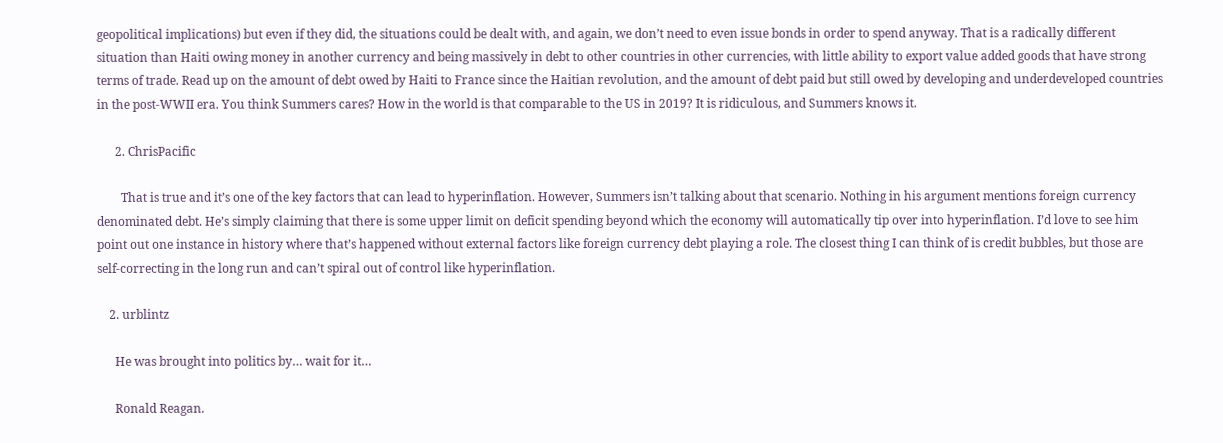geopolitical implications) but even if they did, the situations could be dealt with, and again, we don’t need to even issue bonds in order to spend anyway. That is a radically different situation than Haiti owing money in another currency and being massively in debt to other countries in other currencies, with little ability to export value added goods that have strong terms of trade. Read up on the amount of debt owed by Haiti to France since the Haitian revolution, and the amount of debt paid but still owed by developing and underdeveloped countries in the post-WWII era. You think Summers cares? How in the world is that comparable to the US in 2019? It is ridiculous, and Summers knows it.

      2. ChrisPacific

        That is true and it’s one of the key factors that can lead to hyperinflation. However, Summers isn’t talking about that scenario. Nothing in his argument mentions foreign currency denominated debt. He’s simply claiming that there is some upper limit on deficit spending beyond which the economy will automatically tip over into hyperinflation. I’d love to see him point out one instance in history where that’s happened without external factors like foreign currency debt playing a role. The closest thing I can think of is credit bubbles, but those are self-correcting in the long run and can’t spiral out of control like hyperinflation.

    2. urblintz

      He was brought into politics by… wait for it…

      Ronald Reagan.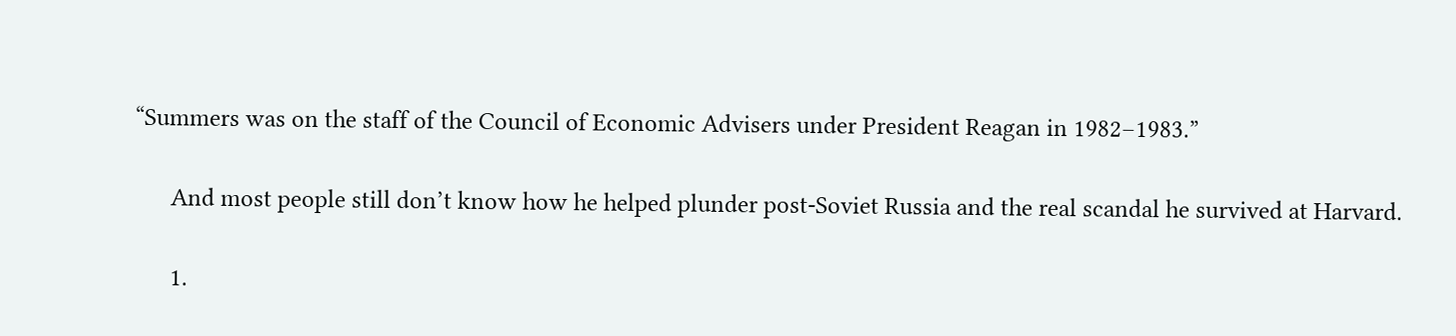“Summers was on the staff of the Council of Economic Advisers under President Reagan in 1982–1983.”

      And most people still don’t know how he helped plunder post-Soviet Russia and the real scandal he survived at Harvard.

      1.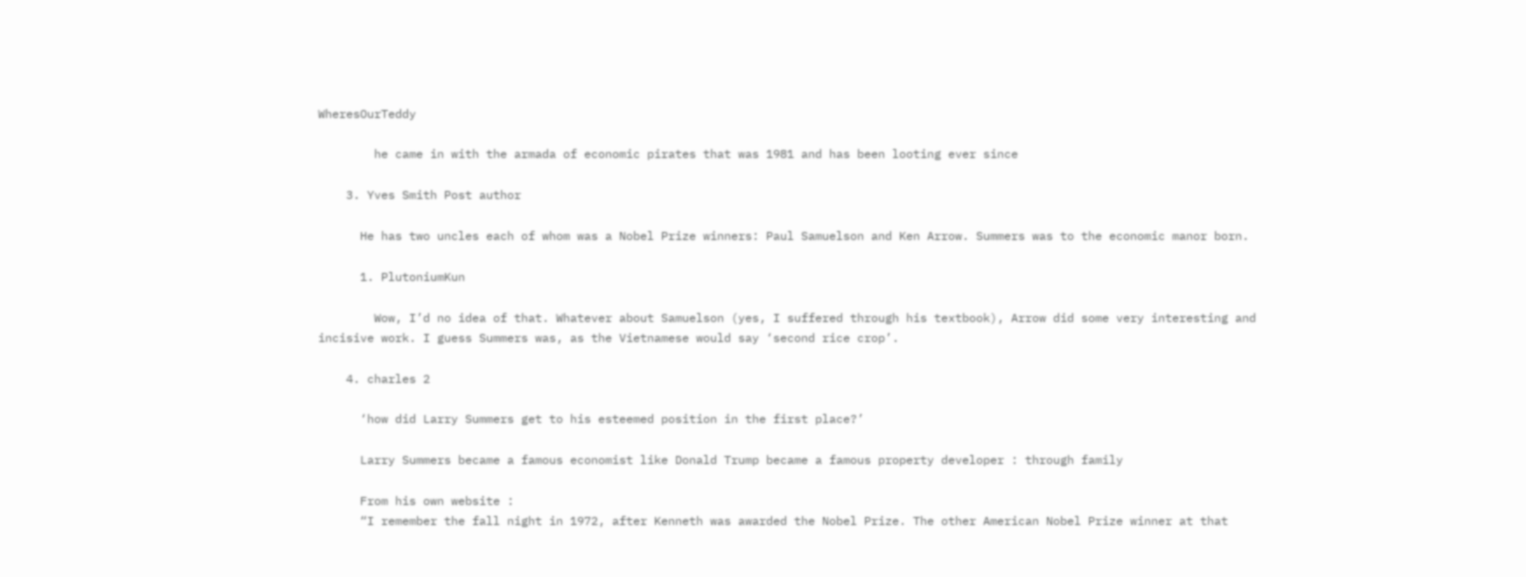WheresOurTeddy

        he came in with the armada of economic pirates that was 1981 and has been looting ever since

    3. Yves Smith Post author

      He has two uncles each of whom was a Nobel Prize winners: Paul Samuelson and Ken Arrow. Summers was to the economic manor born.

      1. PlutoniumKun

        Wow, I’d no idea of that. Whatever about Samuelson (yes, I suffered through his textbook), Arrow did some very interesting and incisive work. I guess Summers was, as the Vietnamese would say ‘second rice crop’.

    4. charles 2

      ‘how did Larry Summers get to his esteemed position in the first place?’

      Larry Summers became a famous economist like Donald Trump became a famous property developer : through family

      From his own website :
      “I remember the fall night in 1972, after Kenneth was awarded the Nobel Prize. The other American Nobel Prize winner at that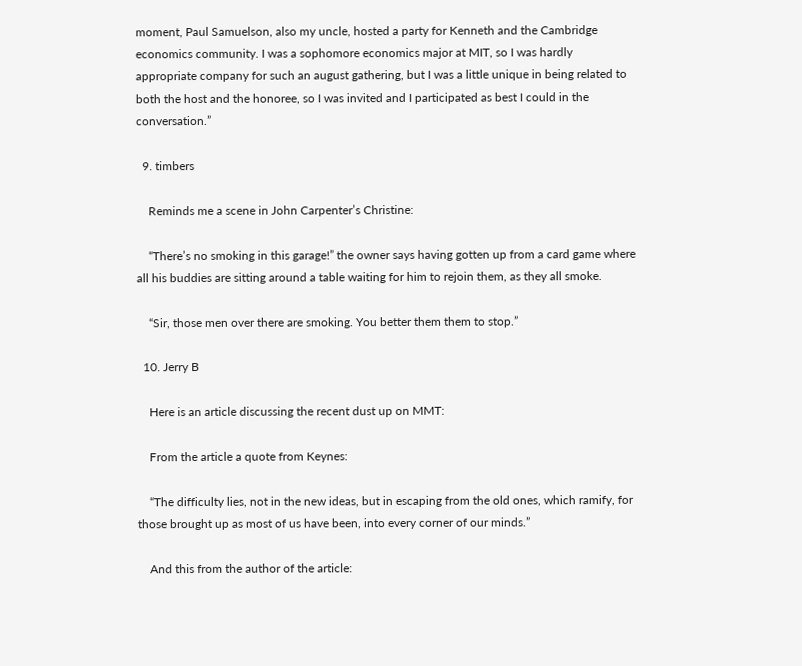moment, Paul Samuelson, also my uncle, hosted a party for Kenneth and the Cambridge economics community. I was a sophomore economics major at MIT, so I was hardly appropriate company for such an august gathering, but I was a little unique in being related to both the host and the honoree, so I was invited and I participated as best I could in the conversation.”

  9. timbers

    Reminds me a scene in John Carpenter’s Christine:

    “There’s no smoking in this garage!” the owner says having gotten up from a card game where all his buddies are sitting around a table waiting for him to rejoin them, as they all smoke.

    “Sir, those men over there are smoking. You better them them to stop.”

  10. Jerry B

    Here is an article discussing the recent dust up on MMT:

    From the article a quote from Keynes:

    “The difficulty lies, not in the new ideas, but in escaping from the old ones, which ramify, for those brought up as most of us have been, into every corner of our minds.”

    And this from the author of the article: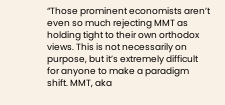“Those prominent economists aren’t even so much rejecting MMT as holding tight to their own orthodox views. This is not necessarily on purpose, but it’s extremely difficult for anyone to make a paradigm shift. MMT, aka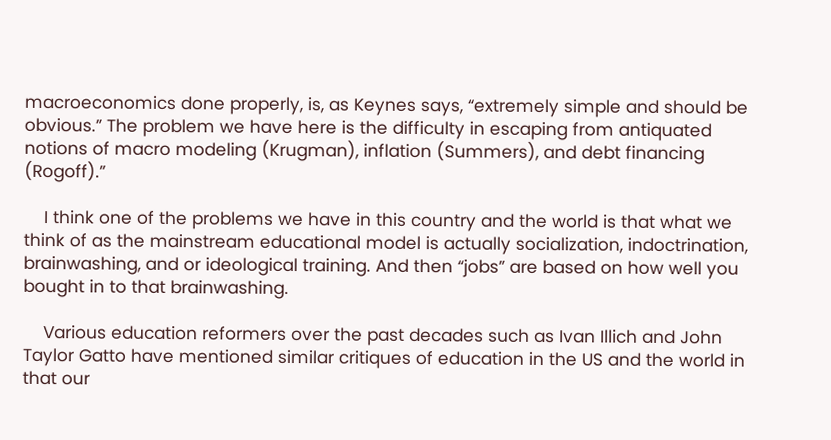macroeconomics done properly, is, as Keynes says, “extremely simple and should be obvious.” The problem we have here is the difficulty in escaping from antiquated notions of macro modeling (Krugman), inflation (Summers), and debt financing (Rogoff).”

    I think one of the problems we have in this country and the world is that what we think of as the mainstream educational model is actually socialization, indoctrination, brainwashing, and or ideological training. And then “jobs” are based on how well you bought in to that brainwashing.

    Various education reformers over the past decades such as Ivan Illich and John Taylor Gatto have mentioned similar critiques of education in the US and the world in that our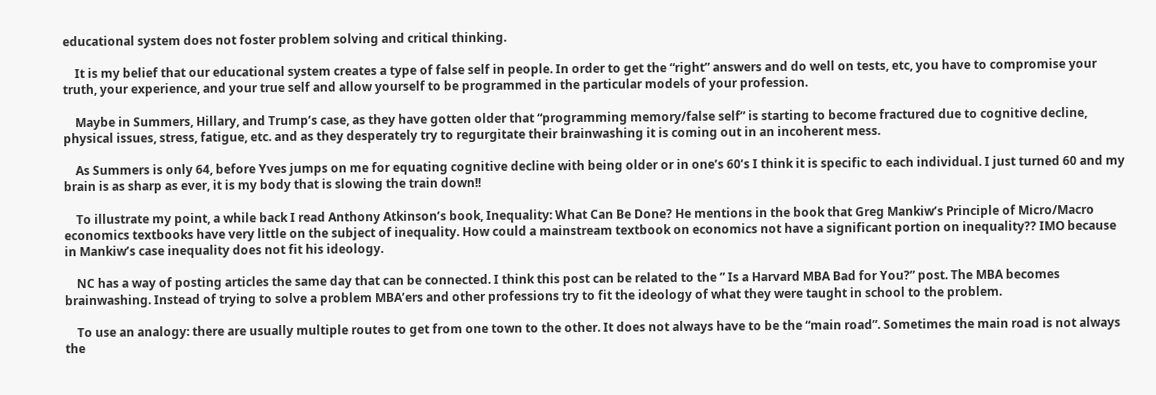educational system does not foster problem solving and critical thinking.

    It is my belief that our educational system creates a type of false self in people. In order to get the “right” answers and do well on tests, etc, you have to compromise your truth, your experience, and your true self and allow yourself to be programmed in the particular models of your profession.

    Maybe in Summers, Hillary, and Trump’s case, as they have gotten older that “programming memory/false self” is starting to become fractured due to cognitive decline, physical issues, stress, fatigue, etc. and as they desperately try to regurgitate their brainwashing it is coming out in an incoherent mess.

    As Summers is only 64, before Yves jumps on me for equating cognitive decline with being older or in one’s 60’s I think it is specific to each individual. I just turned 60 and my brain is as sharp as ever, it is my body that is slowing the train down!!

    To illustrate my point, a while back I read Anthony Atkinson’s book, Inequality: What Can Be Done? He mentions in the book that Greg Mankiw’s Principle of Micro/Macro economics textbooks have very little on the subject of inequality. How could a mainstream textbook on economics not have a significant portion on inequality?? IMO because in Mankiw’s case inequality does not fit his ideology.

    NC has a way of posting articles the same day that can be connected. I think this post can be related to the ” Is a Harvard MBA Bad for You?” post. The MBA becomes brainwashing. Instead of trying to solve a problem MBA’ers and other professions try to fit the ideology of what they were taught in school to the problem.

    To use an analogy: there are usually multiple routes to get from one town to the other. It does not always have to be the “main road”. Sometimes the main road is not always the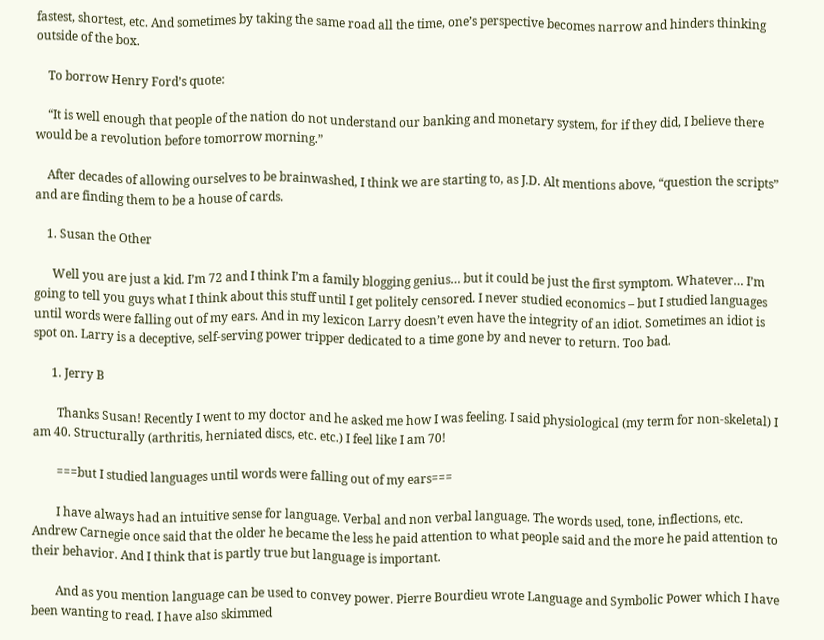fastest, shortest, etc. And sometimes by taking the same road all the time, one’s perspective becomes narrow and hinders thinking outside of the box.

    To borrow Henry Ford’s quote:

    “It is well enough that people of the nation do not understand our banking and monetary system, for if they did, I believe there would be a revolution before tomorrow morning.”

    After decades of allowing ourselves to be brainwashed, I think we are starting to, as J.D. Alt mentions above, “question the scripts” and are finding them to be a house of cards.

    1. Susan the Other

      Well you are just a kid. I’m 72 and I think I’m a family blogging genius… but it could be just the first symptom. Whatever… I’m going to tell you guys what I think about this stuff until I get politely censored. I never studied economics – but I studied languages until words were falling out of my ears. And in my lexicon Larry doesn’t even have the integrity of an idiot. Sometimes an idiot is spot on. Larry is a deceptive, self-serving power tripper dedicated to a time gone by and never to return. Too bad.

      1. Jerry B

        Thanks Susan! Recently I went to my doctor and he asked me how I was feeling. I said physiological (my term for non-skeletal) I am 40. Structurally (arthritis, herniated discs, etc. etc.) I feel like I am 70!

        ===but I studied languages until words were falling out of my ears===

        I have always had an intuitive sense for language. Verbal and non verbal language. The words used, tone, inflections, etc. Andrew Carnegie once said that the older he became the less he paid attention to what people said and the more he paid attention to their behavior. And I think that is partly true but language is important.

        And as you mention language can be used to convey power. Pierre Bourdieu wrote Language and Symbolic Power which I have been wanting to read. I have also skimmed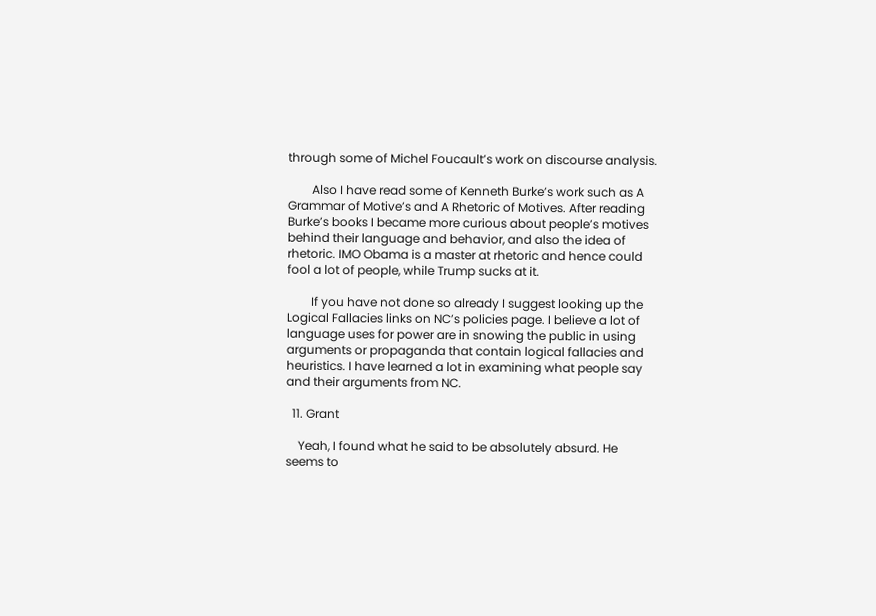through some of Michel Foucault’s work on discourse analysis.

        Also I have read some of Kenneth Burke’s work such as A Grammar of Motive’s and A Rhetoric of Motives. After reading Burke’s books I became more curious about people’s motives behind their language and behavior, and also the idea of rhetoric. IMO Obama is a master at rhetoric and hence could fool a lot of people, while Trump sucks at it.

        If you have not done so already I suggest looking up the Logical Fallacies links on NC’s policies page. I believe a lot of language uses for power are in snowing the public in using arguments or propaganda that contain logical fallacies and heuristics. I have learned a lot in examining what people say and their arguments from NC.

  11. Grant

    Yeah, I found what he said to be absolutely absurd. He seems to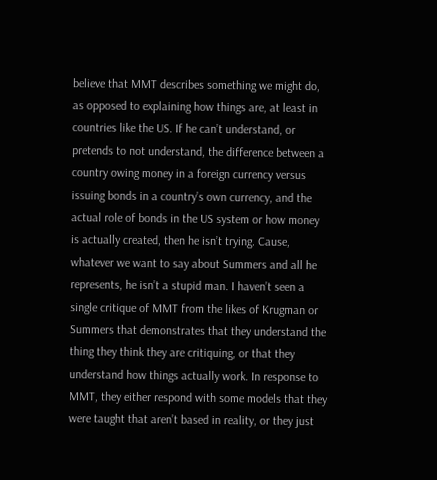believe that MMT describes something we might do, as opposed to explaining how things are, at least in countries like the US. If he can’t understand, or pretends to not understand, the difference between a country owing money in a foreign currency versus issuing bonds in a country’s own currency, and the actual role of bonds in the US system or how money is actually created, then he isn’t trying. Cause, whatever we want to say about Summers and all he represents, he isn’t a stupid man. I haven’t seen a single critique of MMT from the likes of Krugman or Summers that demonstrates that they understand the thing they think they are critiquing, or that they understand how things actually work. In response to MMT, they either respond with some models that they were taught that aren’t based in reality, or they just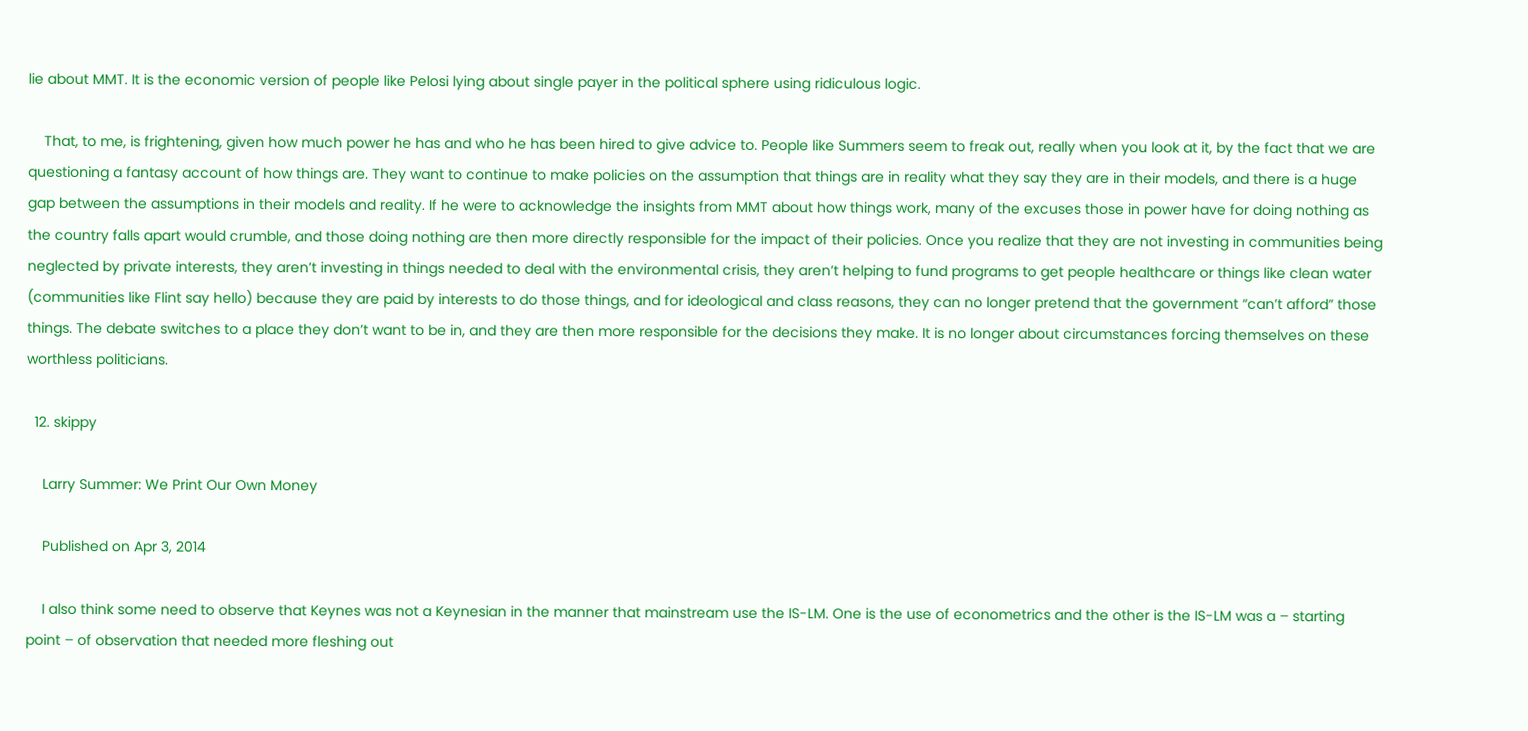lie about MMT. It is the economic version of people like Pelosi lying about single payer in the political sphere using ridiculous logic.

    That, to me, is frightening, given how much power he has and who he has been hired to give advice to. People like Summers seem to freak out, really when you look at it, by the fact that we are questioning a fantasy account of how things are. They want to continue to make policies on the assumption that things are in reality what they say they are in their models, and there is a huge gap between the assumptions in their models and reality. If he were to acknowledge the insights from MMT about how things work, many of the excuses those in power have for doing nothing as the country falls apart would crumble, and those doing nothing are then more directly responsible for the impact of their policies. Once you realize that they are not investing in communities being neglected by private interests, they aren’t investing in things needed to deal with the environmental crisis, they aren’t helping to fund programs to get people healthcare or things like clean water (communities like Flint say hello) because they are paid by interests to do those things, and for ideological and class reasons, they can no longer pretend that the government “can’t afford” those things. The debate switches to a place they don’t want to be in, and they are then more responsible for the decisions they make. It is no longer about circumstances forcing themselves on these worthless politicians.

  12. skippy

    Larry Summer: We Print Our Own Money

    Published on Apr 3, 2014

    I also think some need to observe that Keynes was not a Keynesian in the manner that mainstream use the IS-LM. One is the use of econometrics and the other is the IS-LM was a – starting point – of observation that needed more fleshing out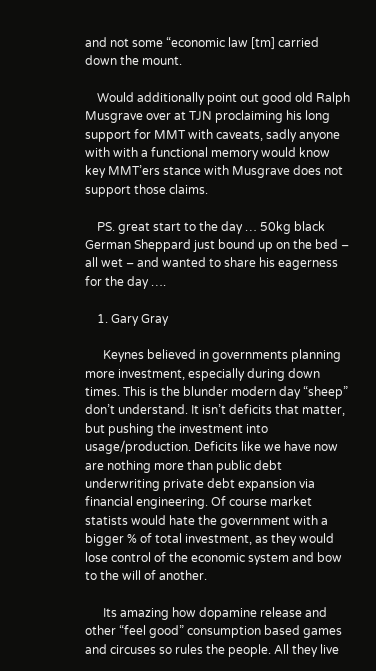and not some “economic law [tm] carried down the mount.

    Would additionally point out good old Ralph Musgrave over at TJN proclaiming his long support for MMT with caveats, sadly anyone with with a functional memory would know key MMT’ers stance with Musgrave does not support those claims.

    PS. great start to the day … 50kg black German Sheppard just bound up on the bed – all wet – and wanted to share his eagerness for the day ….

    1. Gary Gray

      Keynes believed in governments planning more investment, especially during down times. This is the blunder modern day “sheep” don’t understand. It isn’t deficits that matter, but pushing the investment into usage/production. Deficits like we have now are nothing more than public debt underwriting private debt expansion via financial engineering. Of course market statists would hate the government with a bigger % of total investment, as they would lose control of the economic system and bow to the will of another.

      Its amazing how dopamine release and other “feel good” consumption based games and circuses so rules the people. All they live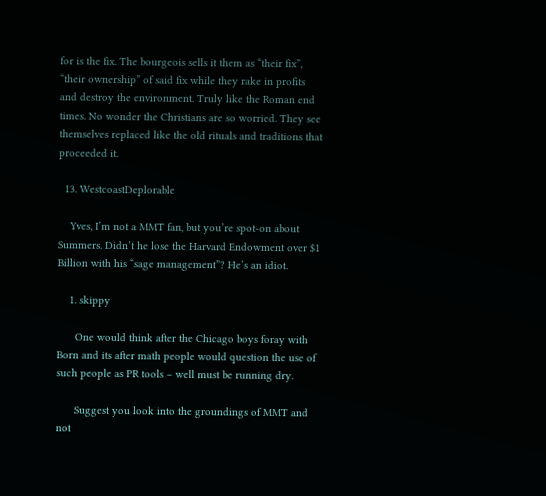for is the fix. The bourgeois sells it them as “their fix”, “their ownership” of said fix while they rake in profits and destroy the environment. Truly like the Roman end times. No wonder the Christians are so worried. They see themselves replaced like the old rituals and traditions that proceeded it.

  13. WestcoastDeplorable

    Yves, I’m not a MMT fan, but you’re spot-on about Summers. Didn’t he lose the Harvard Endowment over $1 Billion with his “sage management”? He’s an idiot.

    1. skippy

      One would think after the Chicago boys foray with Born and its after math people would question the use of such people as PR tools – well must be running dry.

      Suggest you look into the groundings of MMT and not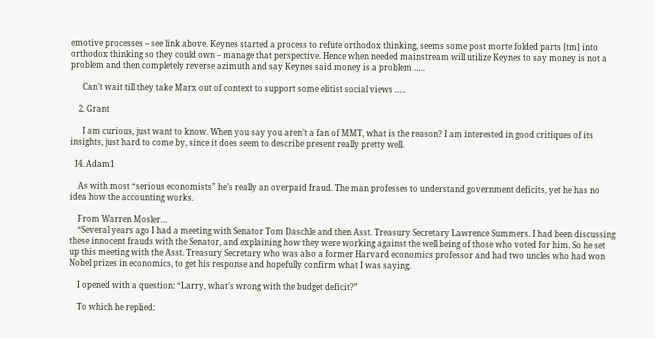emotive processes – see link above. Keynes started a process to refute orthodox thinking, seems some post morte folded parts [tm] into orthodox thinking so they could own – manage that perspective. Hence when needed mainstream will utilize Keynes to say money is not a problem and then completely reverse azimuth and say Keynes said money is a problem …..

      Can’t wait till they take Marx out of context to support some elitist social views …..

    2. Grant

      I am curious, just want to know. When you say you aren’t a fan of MMT, what is the reason? I am interested in good critiques of its insights, just hard to come by, since it does seem to describe present really pretty well.

  14. Adam1

    As with most “serious economists” he’s really an overpaid fraud. The man professes to understand government deficits, yet he has no idea how the accounting works.

    From Warren Mosler…
    “Several years ago I had a meeting with Senator Tom Daschle and then Asst. Treasury Secretary Lawrence Summers. I had been discussing these innocent frauds with the Senator, and explaining how they were working against the well being of those who voted for him. So he set up this meeting with the Asst. Treasury Secretary who was also a former Harvard economics professor and had two uncles who had won Nobel prizes in economics, to get his response and hopefully confirm what I was saying.

    I opened with a question: “Larry, what’s wrong with the budget deficit?”

    To which he replied: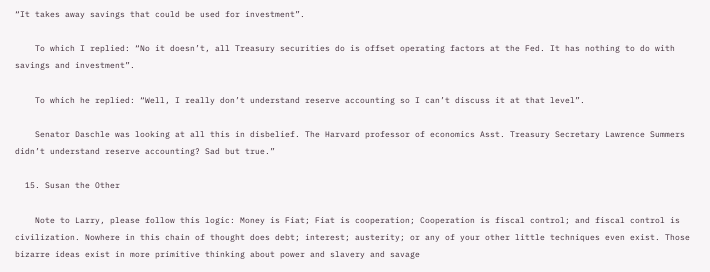“It takes away savings that could be used for investment”.

    To which I replied: “No it doesn’t, all Treasury securities do is offset operating factors at the Fed. It has nothing to do with savings and investment”.

    To which he replied: “Well, I really don’t understand reserve accounting so I can’t discuss it at that level”.

    Senator Daschle was looking at all this in disbelief. The Harvard professor of economics Asst. Treasury Secretary Lawrence Summers didn’t understand reserve accounting? Sad but true.”

  15. Susan the Other

    Note to Larry, please follow this logic: Money is Fiat; Fiat is cooperation; Cooperation is fiscal control; and fiscal control is civilization. Nowhere in this chain of thought does debt; interest; austerity; or any of your other little techniques even exist. Those bizarre ideas exist in more primitive thinking about power and slavery and savage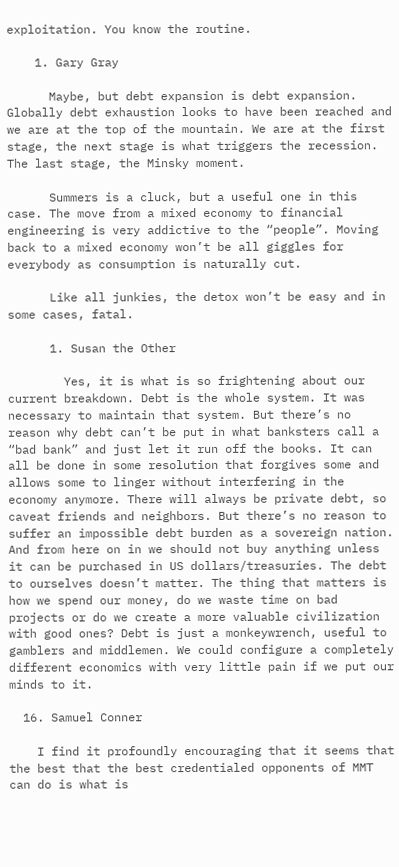exploitation. You know the routine.

    1. Gary Gray

      Maybe, but debt expansion is debt expansion. Globally debt exhaustion looks to have been reached and we are at the top of the mountain. We are at the first stage, the next stage is what triggers the recession. The last stage, the Minsky moment.

      Summers is a cluck, but a useful one in this case. The move from a mixed economy to financial engineering is very addictive to the “people”. Moving back to a mixed economy won’t be all giggles for everybody as consumption is naturally cut.

      Like all junkies, the detox won’t be easy and in some cases, fatal.

      1. Susan the Other

        Yes, it is what is so frightening about our current breakdown. Debt is the whole system. It was necessary to maintain that system. But there’s no reason why debt can’t be put in what banksters call a “bad bank” and just let it run off the books. It can all be done in some resolution that forgives some and allows some to linger without interfering in the economy anymore. There will always be private debt, so caveat friends and neighbors. But there’s no reason to suffer an impossible debt burden as a sovereign nation. And from here on in we should not buy anything unless it can be purchased in US dollars/treasuries. The debt to ourselves doesn’t matter. The thing that matters is how we spend our money, do we waste time on bad projects or do we create a more valuable civilization with good ones? Debt is just a monkeywrench, useful to gamblers and middlemen. We could configure a completely different economics with very little pain if we put our minds to it.

  16. Samuel Conner

    I find it profoundly encouraging that it seems that the best that the best credentialed opponents of MMT can do is what is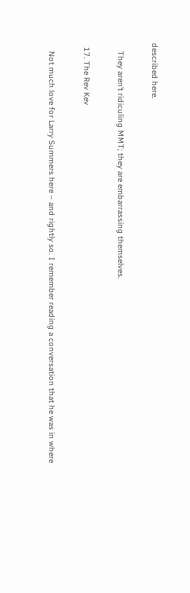described here.

    They aren’t ridiculing MMT; they are embarrassing themselves.

  17. The Rev Kev

    Not much love for Larry Summers here – and rightly so. I remember reading a conversation that he was in where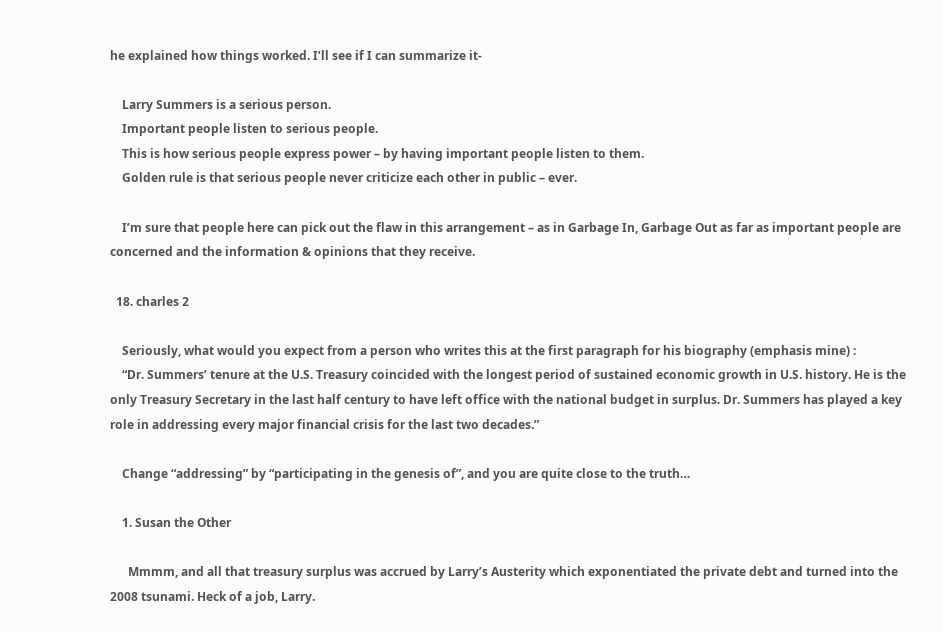he explained how things worked. I’ll see if I can summarize it-

    Larry Summers is a serious person.
    Important people listen to serious people.
    This is how serious people express power – by having important people listen to them.
    Golden rule is that serious people never criticize each other in public – ever.

    I’m sure that people here can pick out the flaw in this arrangement – as in Garbage In, Garbage Out as far as important people are concerned and the information & opinions that they receive.

  18. charles 2

    Seriously, what would you expect from a person who writes this at the first paragraph for his biography (emphasis mine) :
    “Dr. Summers’ tenure at the U.S. Treasury coincided with the longest period of sustained economic growth in U.S. history. He is the only Treasury Secretary in the last half century to have left office with the national budget in surplus. Dr. Summers has played a key role in addressing every major financial crisis for the last two decades.”

    Change “addressing” by “participating in the genesis of”, and you are quite close to the truth…

    1. Susan the Other

      Mmmm, and all that treasury surplus was accrued by Larry’s Austerity which exponentiated the private debt and turned into the 2008 tsunami. Heck of a job, Larry.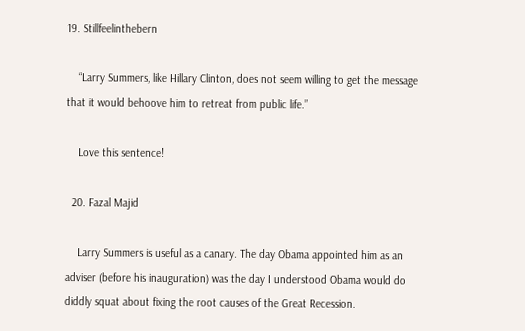19. Stillfeelinthebern

    “Larry Summers, like Hillary Clinton, does not seem willing to get the message that it would behoove him to retreat from public life.”

    Love this sentence!

  20. Fazal Majid

    Larry Summers is useful as a canary. The day Obama appointed him as an adviser (before his inauguration) was the day I understood Obama would do diddly squat about fixing the root causes of the Great Recession.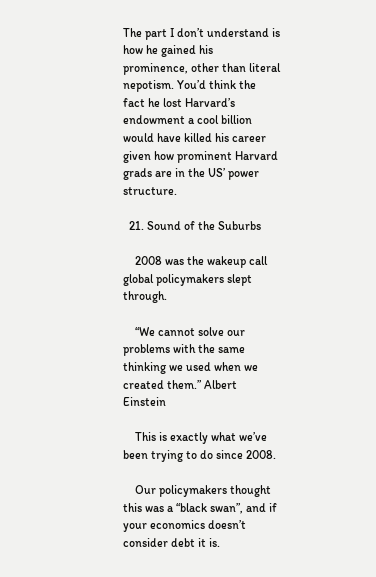The part I don’t understand is how he gained his prominence, other than literal nepotism. You’d think the fact he lost Harvard’s endowment a cool billion would have killed his career given how prominent Harvard grads are in the US’ power structure.

  21. Sound of the Suburbs

    2008 was the wakeup call global policymakers slept through.

    “We cannot solve our problems with the same thinking we used when we created them.” Albert Einstein

    This is exactly what we’ve been trying to do since 2008.

    Our policymakers thought this was a “black swan”, and if your economics doesn’t consider debt it is.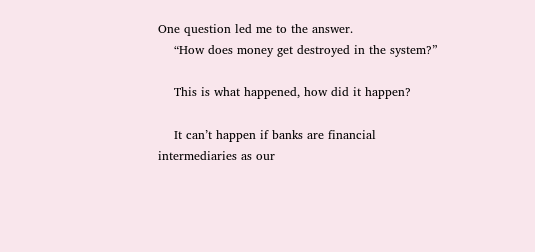One question led me to the answer.
    “How does money get destroyed in the system?”

    This is what happened, how did it happen?

    It can’t happen if banks are financial intermediaries as our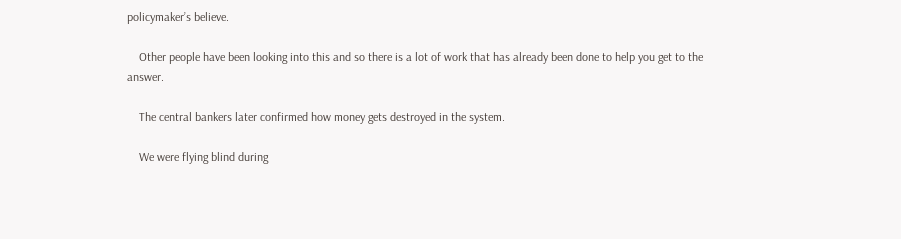policymaker’s believe.

    Other people have been looking into this and so there is a lot of work that has already been done to help you get to the answer.

    The central bankers later confirmed how money gets destroyed in the system.

    We were flying blind during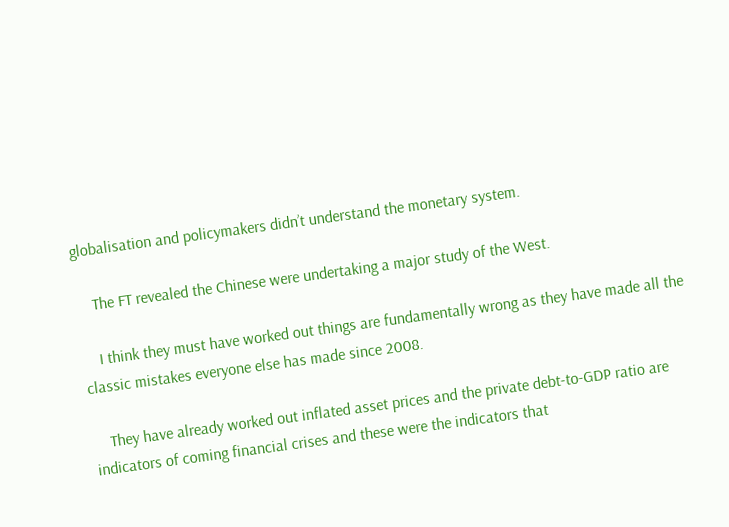globalisation and policymakers didn’t understand the monetary system.

    The FT revealed the Chinese were undertaking a major study of the West.

    I think they must have worked out things are fundamentally wrong as they have made all the classic mistakes everyone else has made since 2008.

    They have already worked out inflated asset prices and the private debt-to-GDP ratio are indicators of coming financial crises and these were the indicators that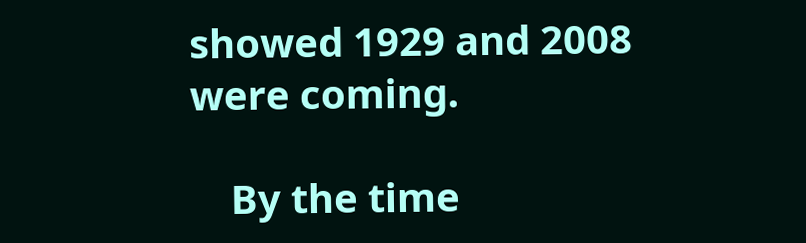showed 1929 and 2008 were coming.

    By the time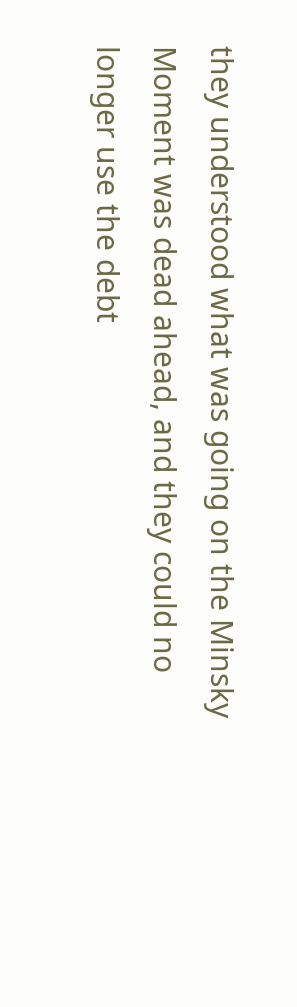they understood what was going on the Minsky Moment was dead ahead, and they could no longer use the debt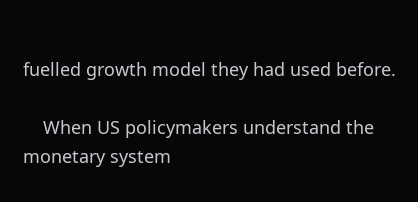fuelled growth model they had used before.

    When US policymakers understand the monetary system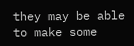they may be able to make some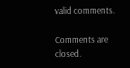valid comments.

Comments are closed.